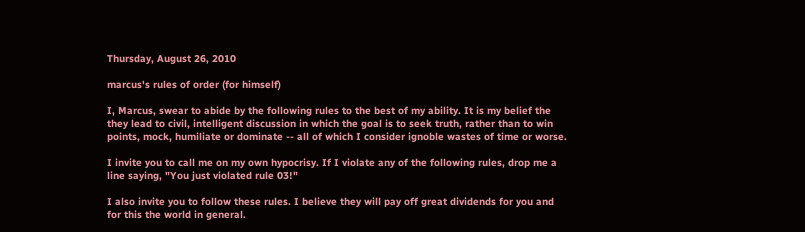Thursday, August 26, 2010

marcus's rules of order (for himself)

I, Marcus, swear to abide by the following rules to the best of my ability. It is my belief the they lead to civil, intelligent discussion in which the goal is to seek truth, rather than to win points, mock, humiliate or dominate -- all of which I consider ignoble wastes of time or worse.

I invite you to call me on my own hypocrisy. If I violate any of the following rules, drop me a line saying, "You just violated rule 03!"

I also invite you to follow these rules. I believe they will pay off great dividends for you and for this the world in general.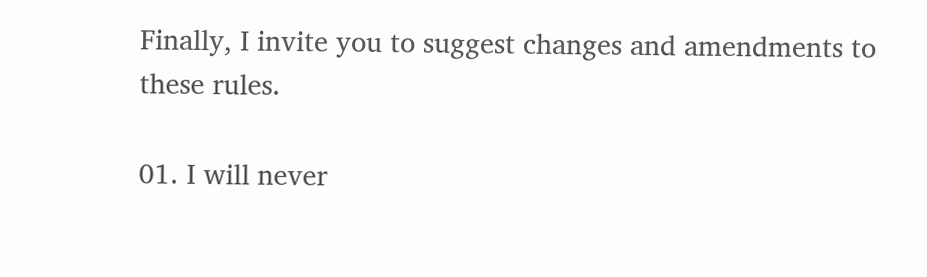Finally, I invite you to suggest changes and amendments to these rules.

01. I will never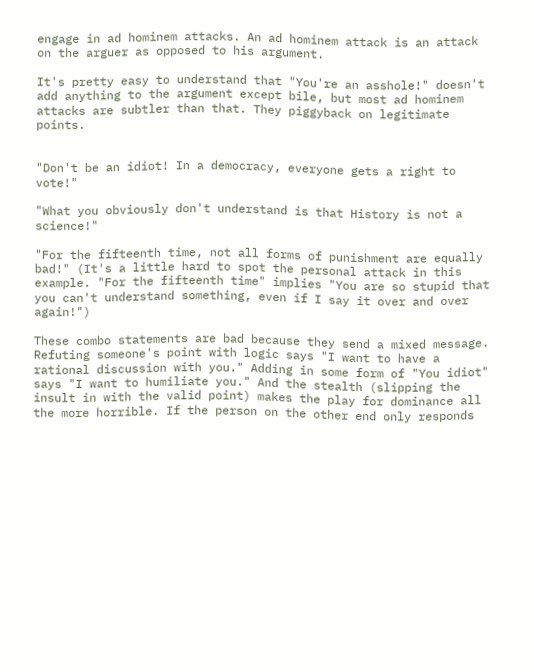engage in ad hominem attacks. An ad hominem attack is an attack on the arguer as opposed to his argument.

It's pretty easy to understand that "You're an asshole!" doesn't add anything to the argument except bile, but most ad hominem attacks are subtler than that. They piggyback on legitimate points.


"Don't be an idiot! In a democracy, everyone gets a right to vote!"

"What you obviously don't understand is that History is not a science!"

"For the fifteenth time, not all forms of punishment are equally bad!" (It's a little hard to spot the personal attack in this example. "For the fifteenth time" implies "You are so stupid that you can't understand something, even if I say it over and over again!")

These combo statements are bad because they send a mixed message. Refuting someone's point with logic says "I want to have a rational discussion with you." Adding in some form of "You idiot" says "I want to humiliate you." And the stealth (slipping the insult in with the valid point) makes the play for dominance all the more horrible. If the person on the other end only responds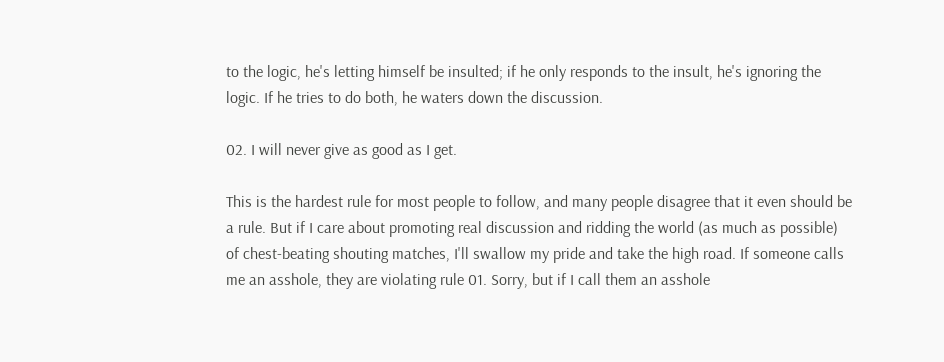to the logic, he's letting himself be insulted; if he only responds to the insult, he's ignoring the logic. If he tries to do both, he waters down the discussion.

02. I will never give as good as I get.

This is the hardest rule for most people to follow, and many people disagree that it even should be a rule. But if I care about promoting real discussion and ridding the world (as much as possible) of chest-beating shouting matches, I'll swallow my pride and take the high road. If someone calls me an asshole, they are violating rule 01. Sorry, but if I call them an asshole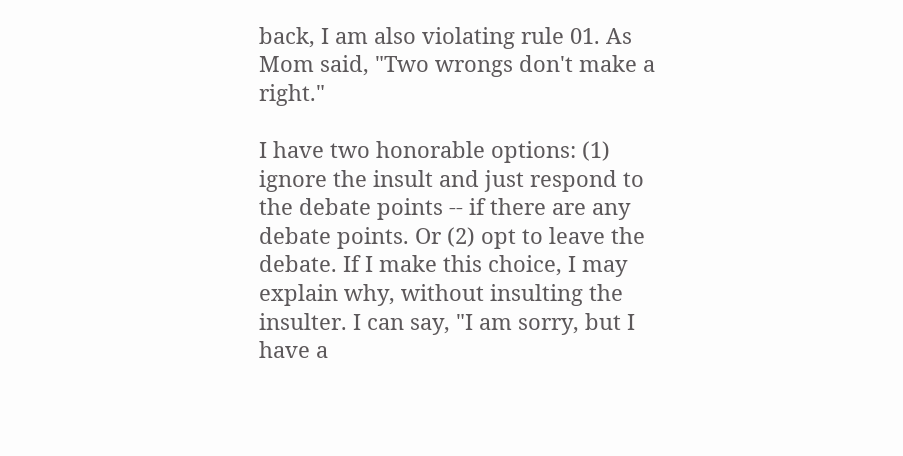back, I am also violating rule 01. As Mom said, "Two wrongs don't make a right."

I have two honorable options: (1) ignore the insult and just respond to the debate points -- if there are any debate points. Or (2) opt to leave the debate. If I make this choice, I may explain why, without insulting the insulter. I can say, "I am sorry, but I have a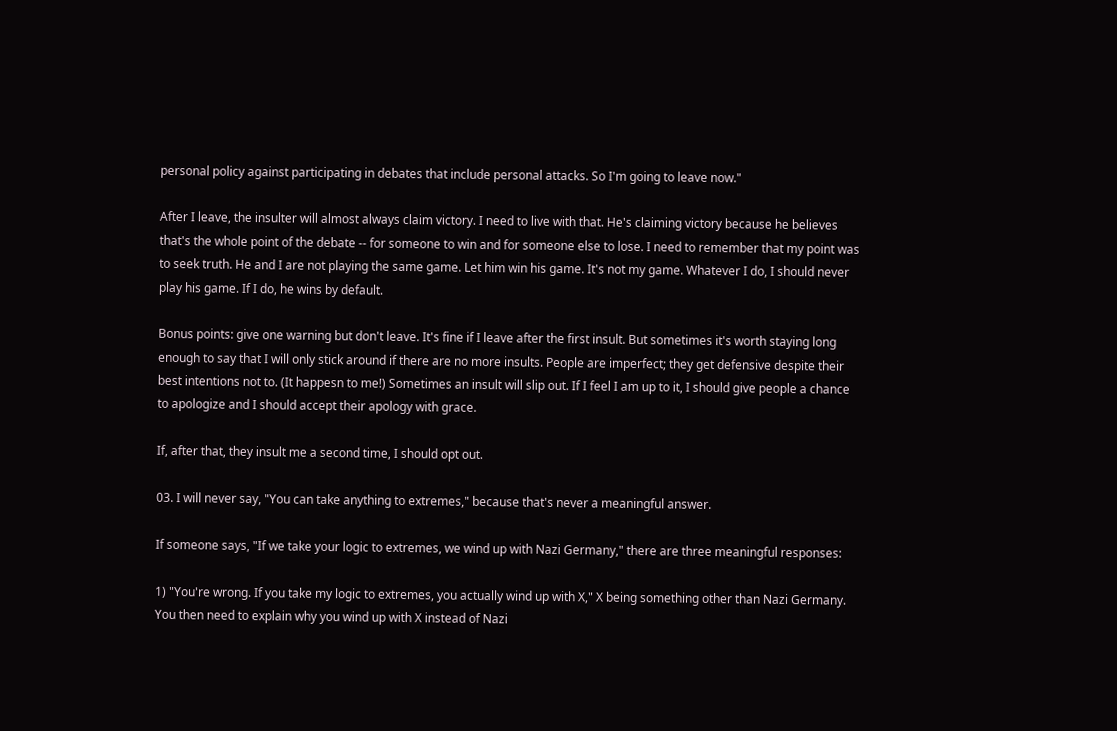personal policy against participating in debates that include personal attacks. So I'm going to leave now."

After I leave, the insulter will almost always claim victory. I need to live with that. He's claiming victory because he believes that's the whole point of the debate -- for someone to win and for someone else to lose. I need to remember that my point was to seek truth. He and I are not playing the same game. Let him win his game. It's not my game. Whatever I do, I should never play his game. If I do, he wins by default.

Bonus points: give one warning but don't leave. It's fine if I leave after the first insult. But sometimes it's worth staying long enough to say that I will only stick around if there are no more insults. People are imperfect; they get defensive despite their best intentions not to. (It happesn to me!) Sometimes an insult will slip out. If I feel I am up to it, I should give people a chance to apologize and I should accept their apology with grace.

If, after that, they insult me a second time, I should opt out.

03. I will never say, "You can take anything to extremes," because that's never a meaningful answer.

If someone says, "If we take your logic to extremes, we wind up with Nazi Germany," there are three meaningful responses:

1) "You're wrong. If you take my logic to extremes, you actually wind up with X," X being something other than Nazi Germany. You then need to explain why you wind up with X instead of Nazi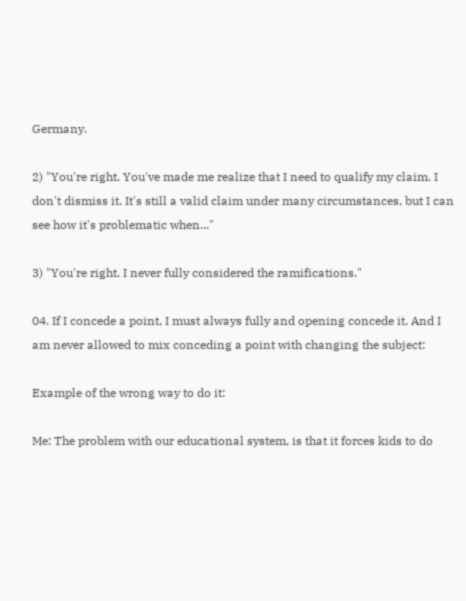Germany.

2) "You're right. You've made me realize that I need to qualify my claim. I don't dismiss it. It's still a valid claim under many circumstances, but I can see how it's problematic when..."

3) "You're right. I never fully considered the ramifications."

04. If I concede a point, I must always fully and opening concede it. And I am never allowed to mix conceding a point with changing the subject:

Example of the wrong way to do it:

Me: The problem with our educational system, is that it forces kids to do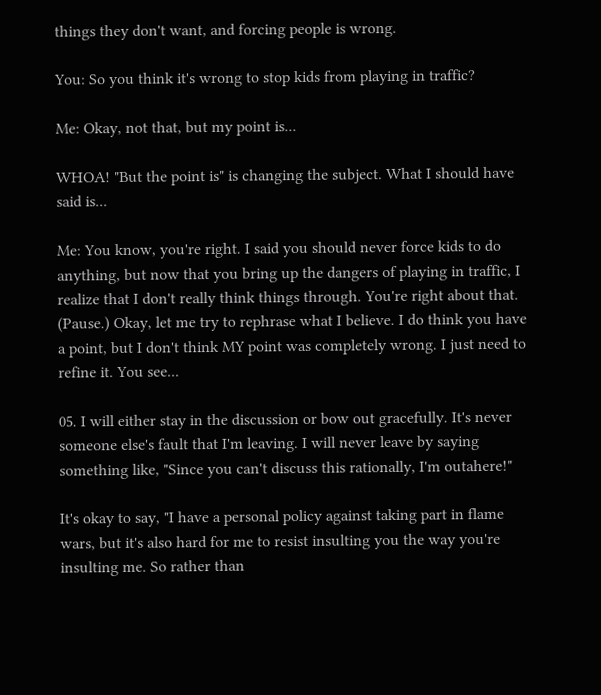things they don't want, and forcing people is wrong.

You: So you think it's wrong to stop kids from playing in traffic?

Me: Okay, not that, but my point is...

WHOA! "But the point is" is changing the subject. What I should have said is...

Me: You know, you're right. I said you should never force kids to do anything, but now that you bring up the dangers of playing in traffic, I realize that I don't really think things through. You're right about that. (Pause.) Okay, let me try to rephrase what I believe. I do think you have a point, but I don't think MY point was completely wrong. I just need to refine it. You see...

05. I will either stay in the discussion or bow out gracefully. It's never someone else's fault that I'm leaving. I will never leave by saying something like, "Since you can't discuss this rationally, I'm outahere!"

It's okay to say, "I have a personal policy against taking part in flame wars, but it's also hard for me to resist insulting you the way you're insulting me. So rather than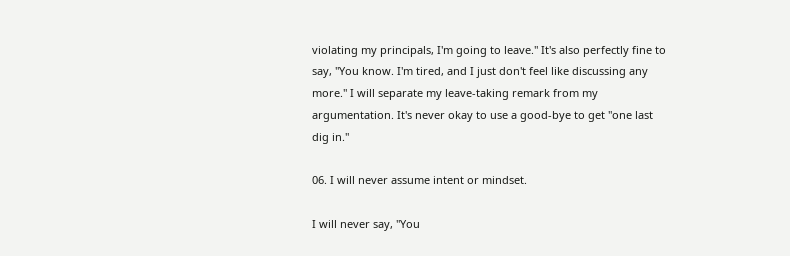violating my principals, I'm going to leave." It's also perfectly fine to say, "You know. I'm tired, and I just don't feel like discussing any more." I will separate my leave-taking remark from my argumentation. It's never okay to use a good-bye to get "one last dig in."

06. I will never assume intent or mindset.

I will never say, "You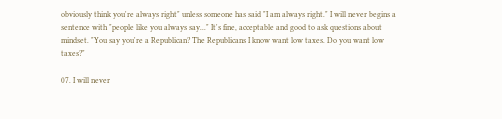obviously think you're always right" unless someone has said "I am always right." I will never begins a sentence with "people like you always say..." It's fine, acceptable and good to ask questions about mindset. "You say you're a Republican? The Republicans I know want low taxes. Do you want low taxes?"

07. I will never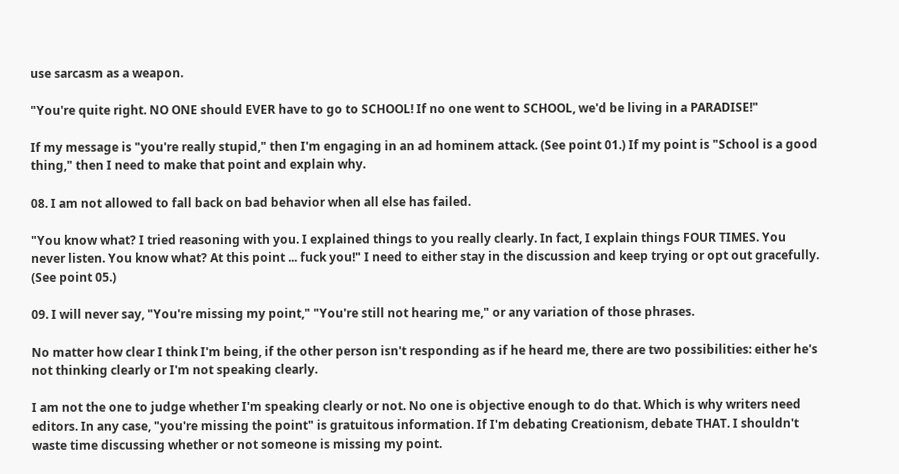use sarcasm as a weapon.

"You're quite right. NO ONE should EVER have to go to SCHOOL! If no one went to SCHOOL, we'd be living in a PARADISE!"

If my message is "you're really stupid," then I'm engaging in an ad hominem attack. (See point 01.) If my point is "School is a good thing," then I need to make that point and explain why.

08. I am not allowed to fall back on bad behavior when all else has failed.

"You know what? I tried reasoning with you. I explained things to you really clearly. In fact, I explain things FOUR TIMES. You never listen. You know what? At this point ... fuck you!" I need to either stay in the discussion and keep trying or opt out gracefully. (See point 05.)

09. I will never say, "You're missing my point," "You're still not hearing me," or any variation of those phrases.

No matter how clear I think I'm being, if the other person isn't responding as if he heard me, there are two possibilities: either he's not thinking clearly or I'm not speaking clearly.

I am not the one to judge whether I'm speaking clearly or not. No one is objective enough to do that. Which is why writers need editors. In any case, "you're missing the point" is gratuitous information. If I'm debating Creationism, debate THAT. I shouldn't waste time discussing whether or not someone is missing my point.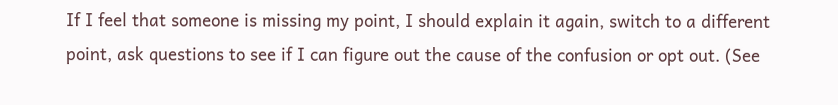If I feel that someone is missing my point, I should explain it again, switch to a different point, ask questions to see if I can figure out the cause of the confusion or opt out. (See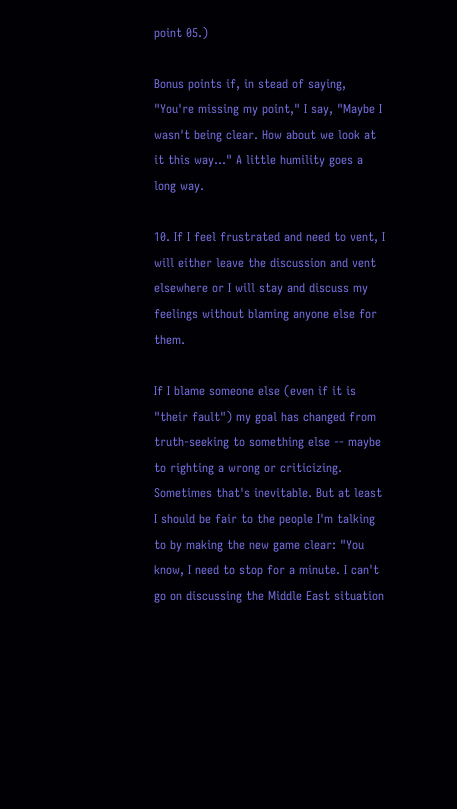point 05.)

Bonus points if, in stead of saying, "You're missing my point," I say, "Maybe I wasn't being clear. How about we look at it this way..." A little humility goes a long way.

10. If I feel frustrated and need to vent, I will either leave the discussion and vent elsewhere or I will stay and discuss my feelings without blaming anyone else for them.

If I blame someone else (even if it is "their fault") my goal has changed from truth-seeking to something else -- maybe to righting a wrong or criticizing. Sometimes that's inevitable. But at least I should be fair to the people I'm talking to by making the new game clear: "You know, I need to stop for a minute. I can't go on discussing the Middle East situation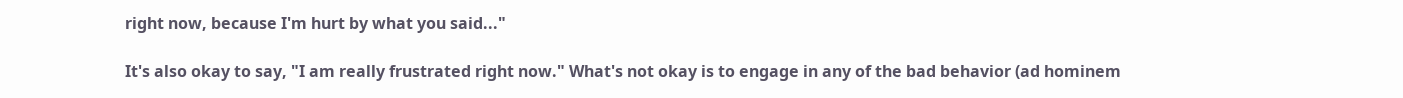right now, because I'm hurt by what you said..."

It's also okay to say, "I am really frustrated right now." What's not okay is to engage in any of the bad behavior (ad hominem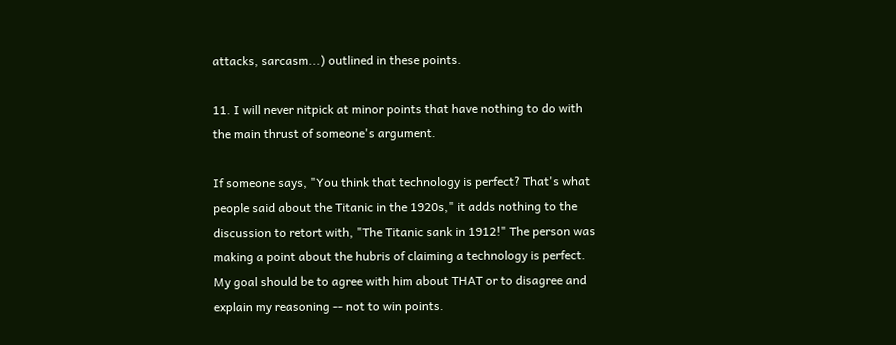attacks, sarcasm...) outlined in these points.

11. I will never nitpick at minor points that have nothing to do with the main thrust of someone's argument.

If someone says, "You think that technology is perfect? That's what people said about the Titanic in the 1920s," it adds nothing to the discussion to retort with, "The Titanic sank in 1912!" The person was making a point about the hubris of claiming a technology is perfect. My goal should be to agree with him about THAT or to disagree and explain my reasoning -- not to win points.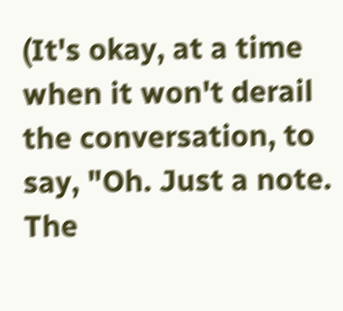(It's okay, at a time when it won't derail the conversation, to say, "Oh. Just a note. The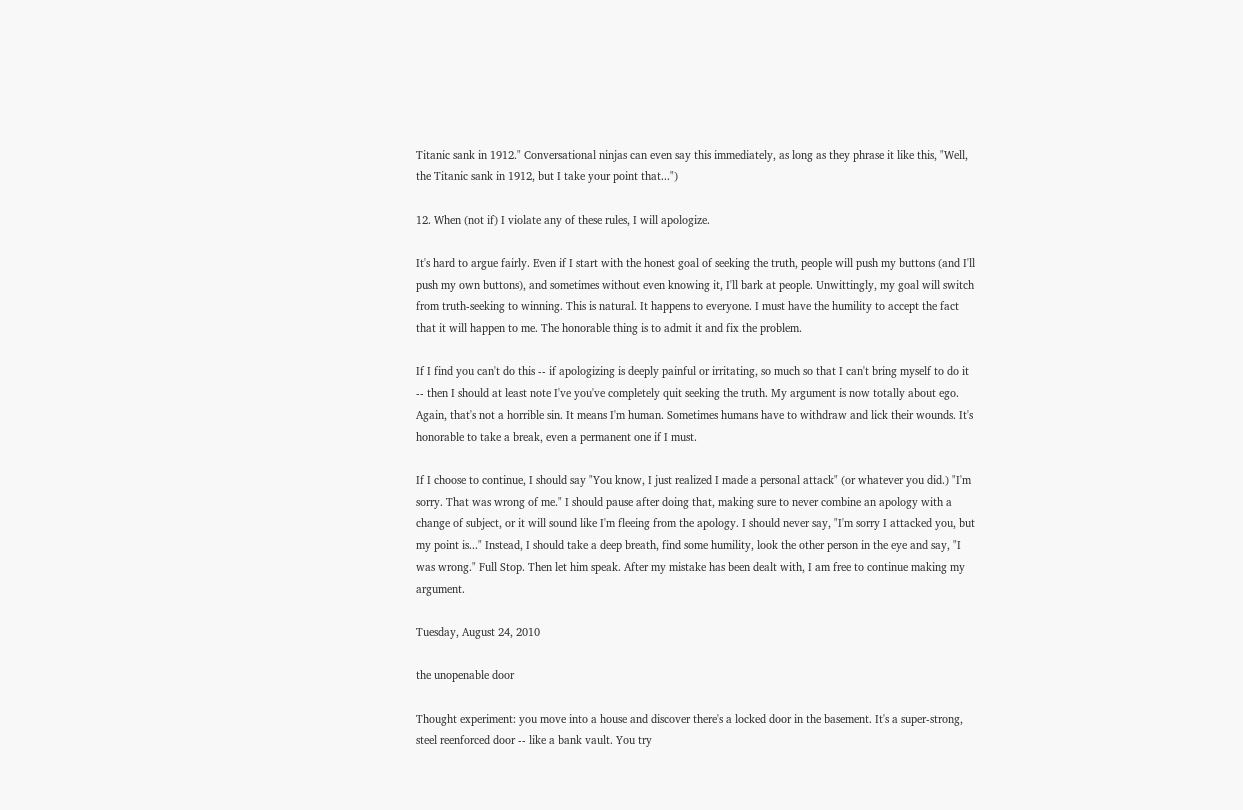Titanic sank in 1912." Conversational ninjas can even say this immediately, as long as they phrase it like this, "Well, the Titanic sank in 1912, but I take your point that...")

12. When (not if) I violate any of these rules, I will apologize.

It's hard to argue fairly. Even if I start with the honest goal of seeking the truth, people will push my buttons (and I'll push my own buttons), and sometimes without even knowing it, I'll bark at people. Unwittingly, my goal will switch from truth-seeking to winning. This is natural. It happens to everyone. I must have the humility to accept the fact that it will happen to me. The honorable thing is to admit it and fix the problem.

If I find you can't do this -- if apologizing is deeply painful or irritating, so much so that I can't bring myself to do it -- then I should at least note I've you've completely quit seeking the truth. My argument is now totally about ego. Again, that's not a horrible sin. It means I'm human. Sometimes humans have to withdraw and lick their wounds. It's honorable to take a break, even a permanent one if I must.

If I choose to continue, I should say "You know, I just realized I made a personal attack" (or whatever you did.) "I'm sorry. That was wrong of me." I should pause after doing that, making sure to never combine an apology with a change of subject, or it will sound like I'm fleeing from the apology. I should never say, "I'm sorry I attacked you, but my point is..." Instead, I should take a deep breath, find some humility, look the other person in the eye and say, "I was wrong." Full Stop. Then let him speak. After my mistake has been dealt with, I am free to continue making my argument.

Tuesday, August 24, 2010

the unopenable door

Thought experiment: you move into a house and discover there's a locked door in the basement. It's a super-strong, steel reenforced door -- like a bank vault. You try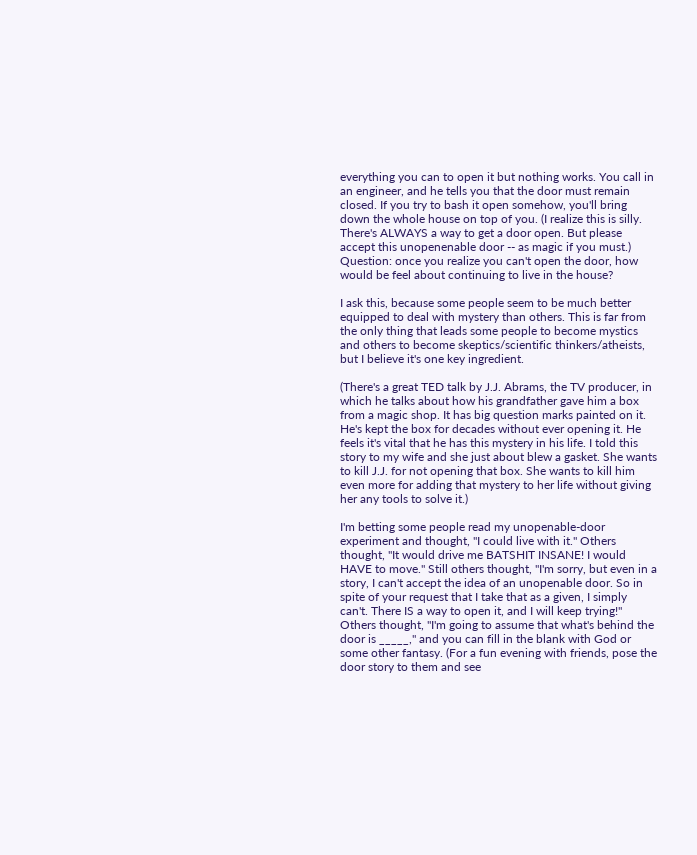everything you can to open it but nothing works. You call in an engineer, and he tells you that the door must remain closed. If you try to bash it open somehow, you'll bring down the whole house on top of you. (I realize this is silly. There's ALWAYS a way to get a door open. But please accept this unopenenable door -- as magic if you must.) Question: once you realize you can't open the door, how would be feel about continuing to live in the house?

I ask this, because some people seem to be much better equipped to deal with mystery than others. This is far from the only thing that leads some people to become mystics and others to become skeptics/scientific thinkers/atheists, but I believe it's one key ingredient.

(There's a great TED talk by J.J. Abrams, the TV producer, in which he talks about how his grandfather gave him a box from a magic shop. It has big question marks painted on it. He's kept the box for decades without ever opening it. He feels it's vital that he has this mystery in his life. I told this story to my wife and she just about blew a gasket. She wants to kill J.J. for not opening that box. She wants to kill him even more for adding that mystery to her life without giving her any tools to solve it.)

I'm betting some people read my unopenable-door experiment and thought, "I could live with it." Others thought, "It would drive me BATSHIT INSANE! I would HAVE to move." Still others thought, "I'm sorry, but even in a story, I can't accept the idea of an unopenable door. So in spite of your request that I take that as a given, I simply can't. There IS a way to open it, and I will keep trying!" Others thought, "I'm going to assume that what's behind the door is _____," and you can fill in the blank with God or some other fantasy. (For a fun evening with friends, pose the door story to them and see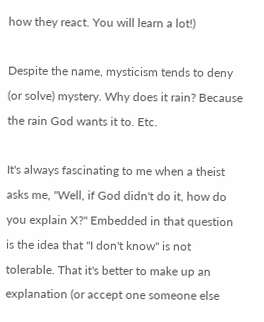how they react. You will learn a lot!)

Despite the name, mysticism tends to deny (or solve) mystery. Why does it rain? Because the rain God wants it to. Etc.

It's always fascinating to me when a theist asks me, "Well, if God didn't do it, how do you explain X?" Embedded in that question is the idea that "I don't know" is not tolerable. That it's better to make up an explanation (or accept one someone else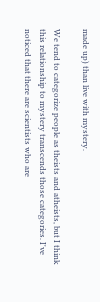made up) than live with mystery.

We tend to categorize people as theists and atheists, but I think this relationship to mystery transcends those categories. I've noticed that there are scientists who are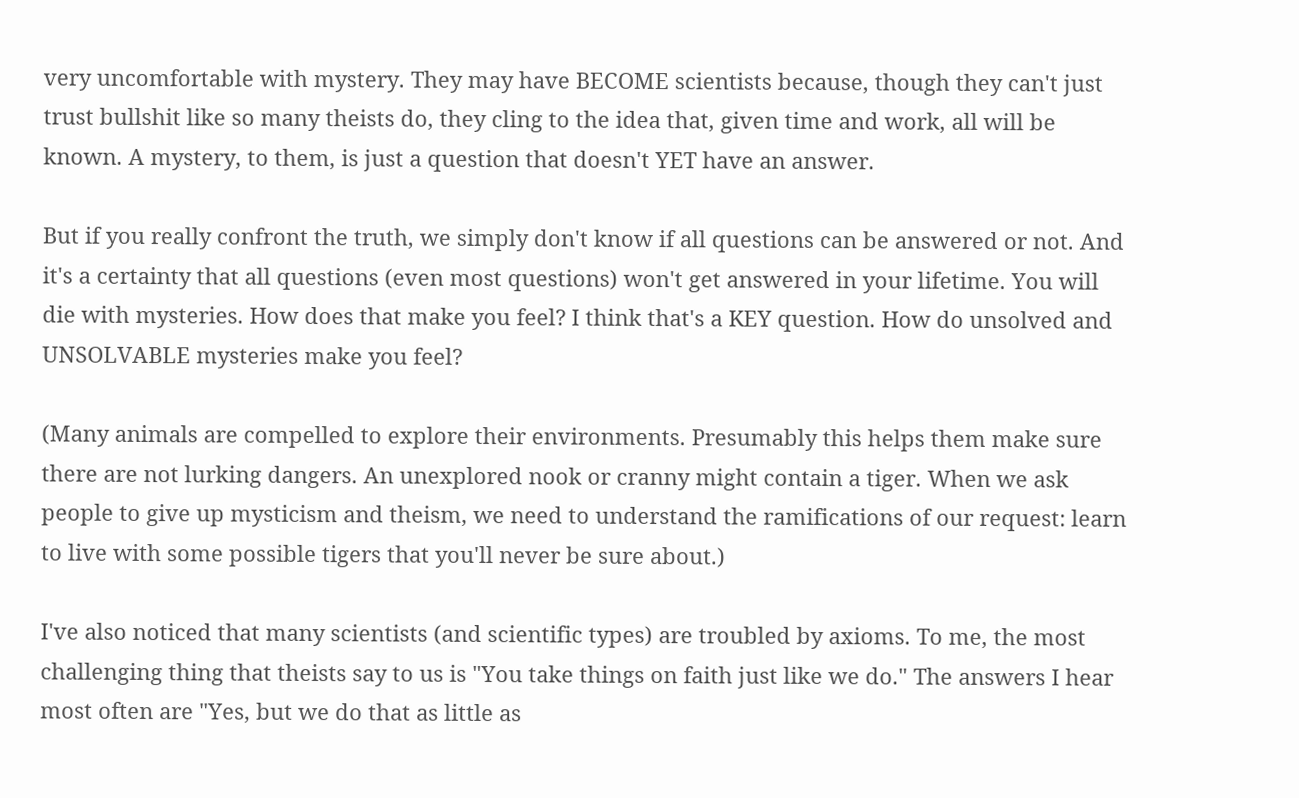very uncomfortable with mystery. They may have BECOME scientists because, though they can't just trust bullshit like so many theists do, they cling to the idea that, given time and work, all will be known. A mystery, to them, is just a question that doesn't YET have an answer.

But if you really confront the truth, we simply don't know if all questions can be answered or not. And it's a certainty that all questions (even most questions) won't get answered in your lifetime. You will die with mysteries. How does that make you feel? I think that's a KEY question. How do unsolved and UNSOLVABLE mysteries make you feel?

(Many animals are compelled to explore their environments. Presumably this helps them make sure there are not lurking dangers. An unexplored nook or cranny might contain a tiger. When we ask people to give up mysticism and theism, we need to understand the ramifications of our request: learn to live with some possible tigers that you'll never be sure about.)

I've also noticed that many scientists (and scientific types) are troubled by axioms. To me, the most challenging thing that theists say to us is "You take things on faith just like we do." The answers I hear most often are "Yes, but we do that as little as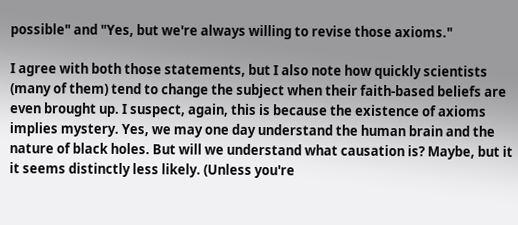possible" and "Yes, but we're always willing to revise those axioms."

I agree with both those statements, but I also note how quickly scientists (many of them) tend to change the subject when their faith-based beliefs are even brought up. I suspect, again, this is because the existence of axioms implies mystery. Yes, we may one day understand the human brain and the nature of black holes. But will we understand what causation is? Maybe, but it it seems distinctly less likely. (Unless you're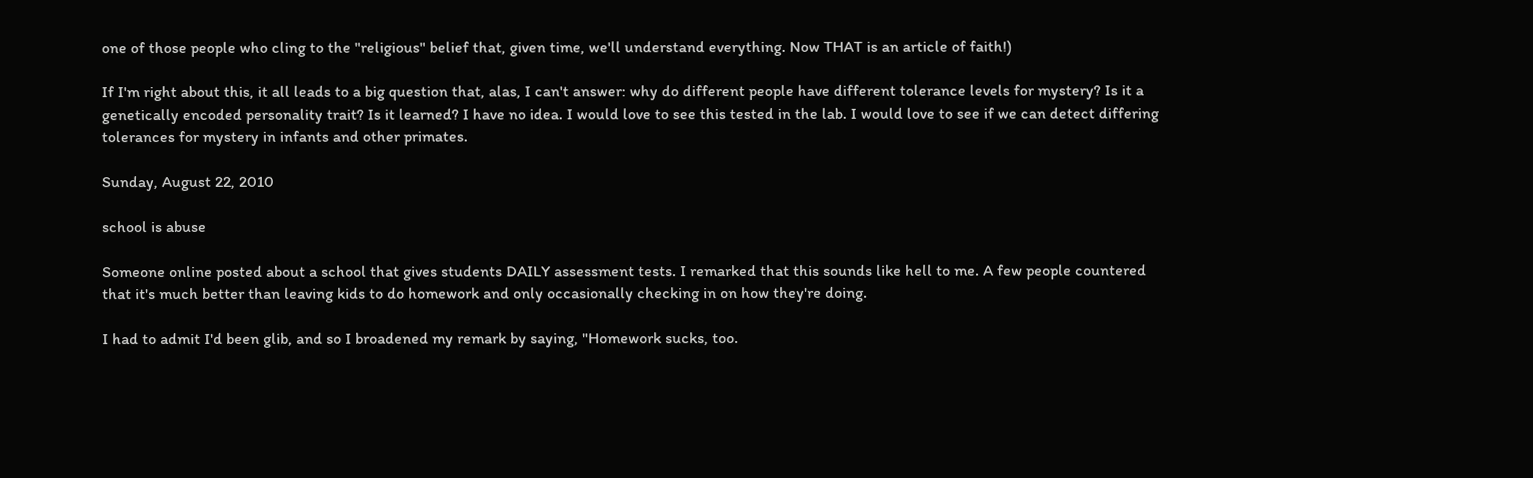one of those people who cling to the "religious" belief that, given time, we'll understand everything. Now THAT is an article of faith!)

If I'm right about this, it all leads to a big question that, alas, I can't answer: why do different people have different tolerance levels for mystery? Is it a genetically encoded personality trait? Is it learned? I have no idea. I would love to see this tested in the lab. I would love to see if we can detect differing tolerances for mystery in infants and other primates.

Sunday, August 22, 2010

school is abuse

Someone online posted about a school that gives students DAILY assessment tests. I remarked that this sounds like hell to me. A few people countered that it's much better than leaving kids to do homework and only occasionally checking in on how they're doing.

I had to admit I'd been glib, and so I broadened my remark by saying, "Homework sucks, too.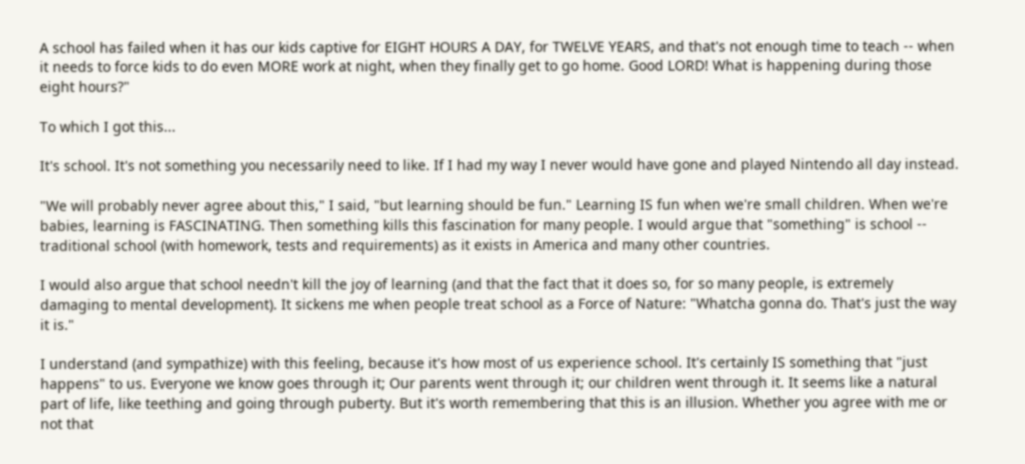A school has failed when it has our kids captive for EIGHT HOURS A DAY, for TWELVE YEARS, and that's not enough time to teach -- when it needs to force kids to do even MORE work at night, when they finally get to go home. Good LORD! What is happening during those eight hours?"

To which I got this...

It's school. It's not something you necessarily need to like. If I had my way I never would have gone and played Nintendo all day instead.

"We will probably never agree about this," I said, "but learning should be fun." Learning IS fun when we're small children. When we're babies, learning is FASCINATING. Then something kills this fascination for many people. I would argue that "something" is school -- traditional school (with homework, tests and requirements) as it exists in America and many other countries.

I would also argue that school needn't kill the joy of learning (and that the fact that it does so, for so many people, is extremely damaging to mental development). It sickens me when people treat school as a Force of Nature: "Whatcha gonna do. That's just the way it is."

I understand (and sympathize) with this feeling, because it's how most of us experience school. It's certainly IS something that "just happens" to us. Everyone we know goes through it; Our parents went through it; our children went through it. It seems like a natural part of life, like teething and going through puberty. But it's worth remembering that this is an illusion. Whether you agree with me or not that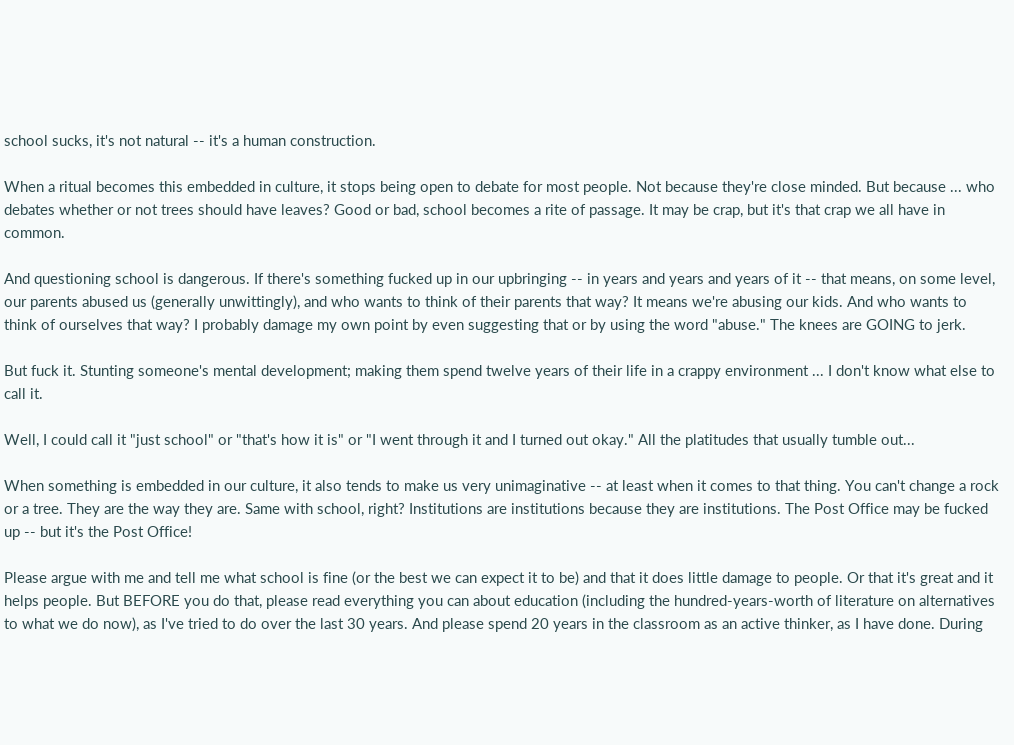school sucks, it's not natural -- it's a human construction.

When a ritual becomes this embedded in culture, it stops being open to debate for most people. Not because they're close minded. But because ... who debates whether or not trees should have leaves? Good or bad, school becomes a rite of passage. It may be crap, but it's that crap we all have in common.

And questioning school is dangerous. If there's something fucked up in our upbringing -- in years and years and years of it -- that means, on some level, our parents abused us (generally unwittingly), and who wants to think of their parents that way? It means we're abusing our kids. And who wants to think of ourselves that way? I probably damage my own point by even suggesting that or by using the word "abuse." The knees are GOING to jerk.

But fuck it. Stunting someone's mental development; making them spend twelve years of their life in a crappy environment ... I don't know what else to call it.

Well, I could call it "just school" or "that's how it is" or "I went through it and I turned out okay." All the platitudes that usually tumble out...

When something is embedded in our culture, it also tends to make us very unimaginative -- at least when it comes to that thing. You can't change a rock or a tree. They are the way they are. Same with school, right? Institutions are institutions because they are institutions. The Post Office may be fucked up -- but it's the Post Office!

Please argue with me and tell me what school is fine (or the best we can expect it to be) and that it does little damage to people. Or that it's great and it helps people. But BEFORE you do that, please read everything you can about education (including the hundred-years-worth of literature on alternatives to what we do now), as I've tried to do over the last 30 years. And please spend 20 years in the classroom as an active thinker, as I have done. During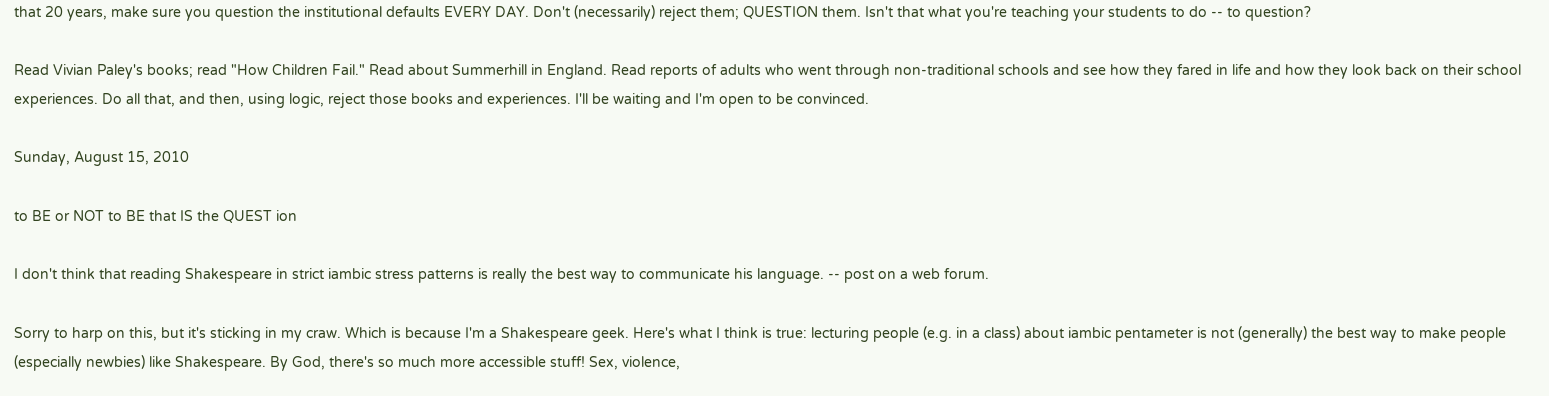that 20 years, make sure you question the institutional defaults EVERY DAY. Don't (necessarily) reject them; QUESTION them. Isn't that what you're teaching your students to do -- to question?

Read Vivian Paley's books; read "How Children Fail." Read about Summerhill in England. Read reports of adults who went through non-traditional schools and see how they fared in life and how they look back on their school experiences. Do all that, and then, using logic, reject those books and experiences. I'll be waiting and I'm open to be convinced.

Sunday, August 15, 2010

to BE or NOT to BE that IS the QUEST ion

I don't think that reading Shakespeare in strict iambic stress patterns is really the best way to communicate his language. -- post on a web forum.

Sorry to harp on this, but it's sticking in my craw. Which is because I'm a Shakespeare geek. Here's what I think is true: lecturing people (e.g. in a class) about iambic pentameter is not (generally) the best way to make people (especially newbies) like Shakespeare. By God, there's so much more accessible stuff! Sex, violence,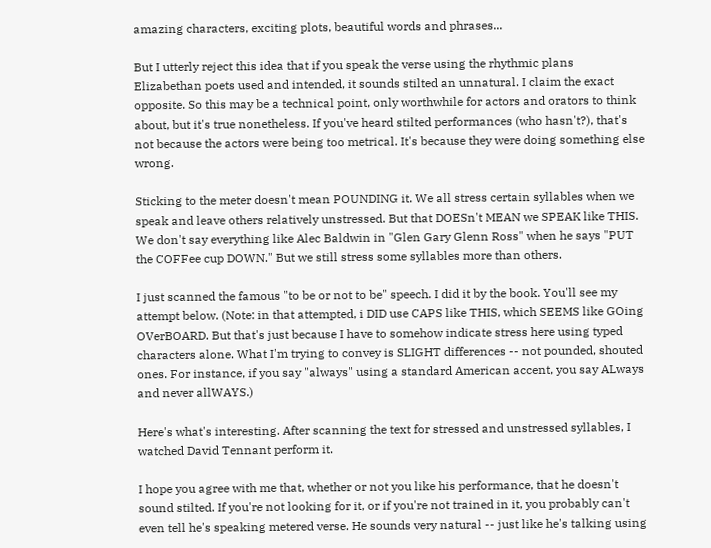amazing characters, exciting plots, beautiful words and phrases...

But I utterly reject this idea that if you speak the verse using the rhythmic plans Elizabethan poets used and intended, it sounds stilted an unnatural. I claim the exact opposite. So this may be a technical point, only worthwhile for actors and orators to think about, but it's true nonetheless. If you've heard stilted performances (who hasn't?), that's not because the actors were being too metrical. It's because they were doing something else wrong.

Sticking to the meter doesn't mean POUNDING it. We all stress certain syllables when we speak and leave others relatively unstressed. But that DOESn't MEAN we SPEAK like THIS. We don't say everything like Alec Baldwin in "Glen Gary Glenn Ross" when he says "PUT the COFFee cup DOWN." But we still stress some syllables more than others.

I just scanned the famous "to be or not to be" speech. I did it by the book. You'll see my attempt below. (Note: in that attempted, i DID use CAPS like THIS, which SEEMS like GOing OVerBOARD. But that's just because I have to somehow indicate stress here using typed characters alone. What I'm trying to convey is SLIGHT differences -- not pounded, shouted ones. For instance, if you say "always" using a standard American accent, you say ALways and never allWAYS.)

Here's what's interesting. After scanning the text for stressed and unstressed syllables, I watched David Tennant perform it.

I hope you agree with me that, whether or not you like his performance, that he doesn't sound stilted. If you're not looking for it, or if you're not trained in it, you probably can't even tell he's speaking metered verse. He sounds very natural -- just like he's talking using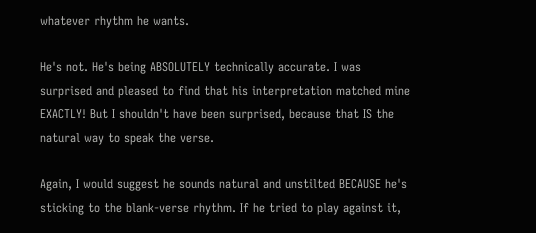whatever rhythm he wants.

He's not. He's being ABSOLUTELY technically accurate. I was surprised and pleased to find that his interpretation matched mine EXACTLY! But I shouldn't have been surprised, because that IS the natural way to speak the verse.

Again, I would suggest he sounds natural and unstilted BECAUSE he's sticking to the blank-verse rhythm. If he tried to play against it,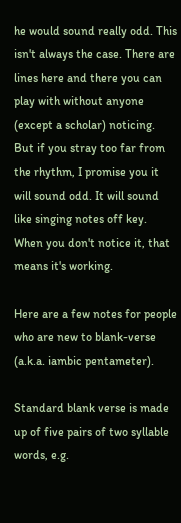he would sound really odd. This isn't always the case. There are lines here and there you can play with without anyone (except a scholar) noticing. But if you stray too far from the rhythm, I promise you it will sound odd. It will sound like singing notes off key. When you don't notice it, that means it's working.

Here are a few notes for people who are new to blank-verse (a.k.a. iambic pentameter).

Standard blank verse is made up of five pairs of two syllable words, e.g.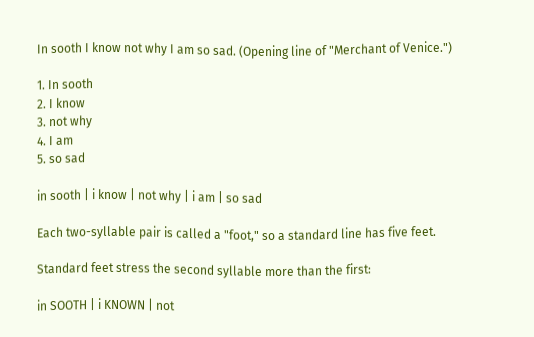In sooth I know not why I am so sad. (Opening line of "Merchant of Venice.")

1. In sooth
2. I know
3. not why
4. I am
5. so sad

in sooth | i know | not why | i am | so sad

Each two-syllable pair is called a "foot," so a standard line has five feet.

Standard feet stress the second syllable more than the first:

in SOOTH | i KNOWN | not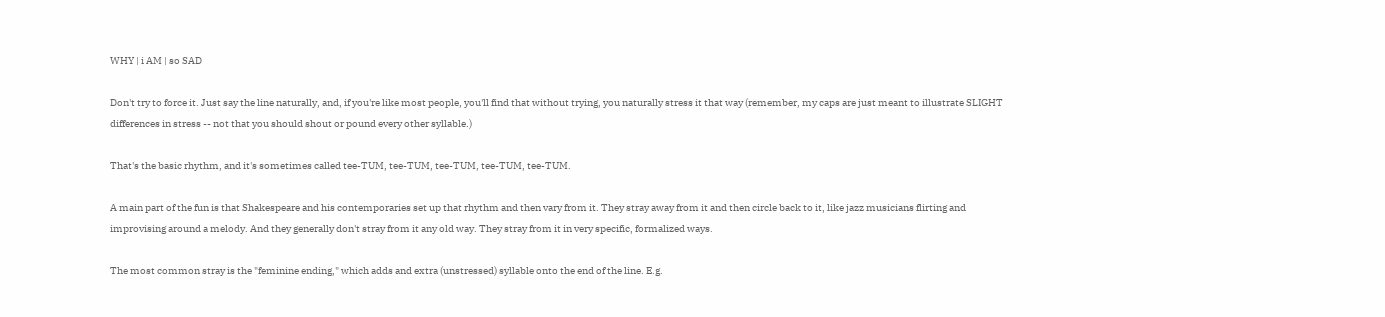WHY | i AM | so SAD

Don't try to force it. Just say the line naturally, and, if you're like most people, you'll find that without trying, you naturally stress it that way (remember, my caps are just meant to illustrate SLIGHT differences in stress -- not that you should shout or pound every other syllable.)

That's the basic rhythm, and it's sometimes called tee-TUM, tee-TUM, tee-TUM, tee-TUM, tee-TUM.

A main part of the fun is that Shakespeare and his contemporaries set up that rhythm and then vary from it. They stray away from it and then circle back to it, like jazz musicians flirting and improvising around a melody. And they generally don't stray from it any old way. They stray from it in very specific, formalized ways.

The most common stray is the "feminine ending," which adds and extra (unstressed) syllable onto the end of the line. E.g.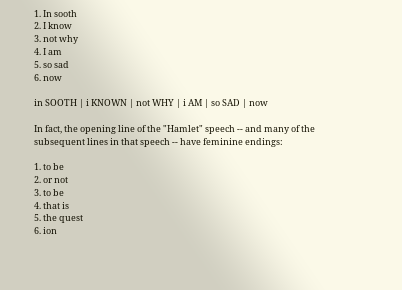1. In sooth
2. I know
3. not why
4. I am
5. so sad
6. now

in SOOTH | i KNOWN | not WHY | i AM | so SAD | now

In fact, the opening line of the "Hamlet" speech -- and many of the subsequent lines in that speech -- have feminine endings:

1. to be
2. or not
3. to be
4. that is
5. the quest
6. ion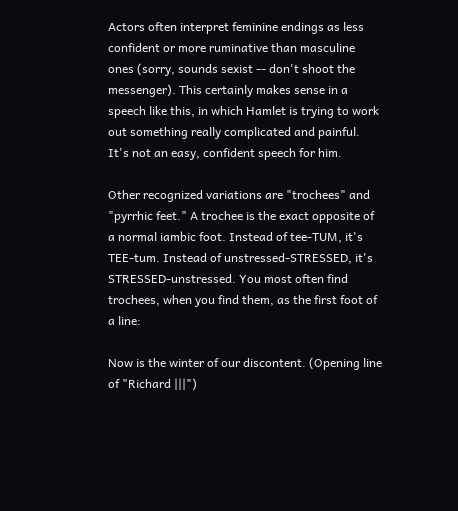Actors often interpret feminine endings as less confident or more ruminative than masculine ones (sorry, sounds sexist -- don't shoot the messenger). This certainly makes sense in a speech like this, in which Hamlet is trying to work out something really complicated and painful. It's not an easy, confident speech for him.

Other recognized variations are "trochees" and "pyrrhic feet." A trochee is the exact opposite of a normal iambic foot. Instead of tee-TUM, it's TEE-tum. Instead of unstressed-STRESSED, it's STRESSED-unstressed. You most often find trochees, when you find them, as the first foot of a line:

Now is the winter of our discontent. (Opening line of "Richard |||")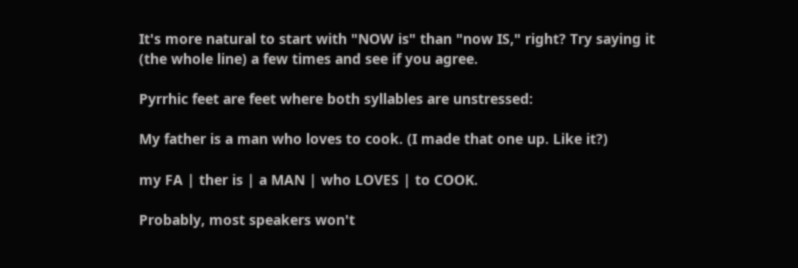It's more natural to start with "NOW is" than "now IS," right? Try saying it (the whole line) a few times and see if you agree.

Pyrrhic feet are feet where both syllables are unstressed:

My father is a man who loves to cook. (I made that one up. Like it?)

my FA | ther is | a MAN | who LOVES | to COOK.

Probably, most speakers won't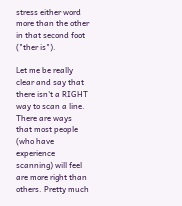stress either word more than the other in that second foot ("ther is").

Let me be really clear and say that there isn't a RIGHT way to scan a line. There are ways that most people (who have experience scanning) will feel are more right than others. Pretty much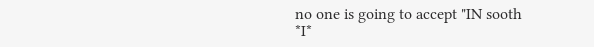no one is going to accept "IN sooth *I*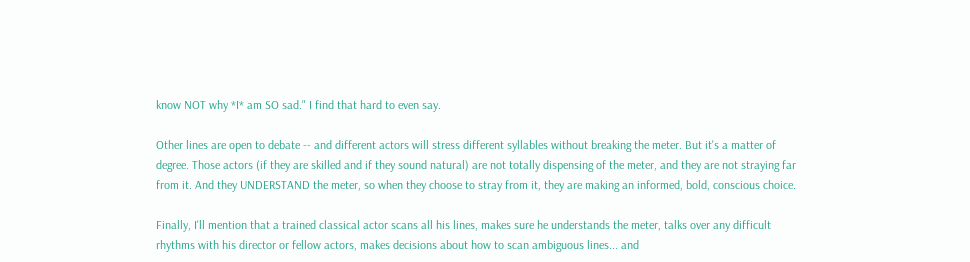know NOT why *I* am SO sad." I find that hard to even say.

Other lines are open to debate -- and different actors will stress different syllables without breaking the meter. But it's a matter of degree. Those actors (if they are skilled and if they sound natural) are not totally dispensing of the meter, and they are not straying far from it. And they UNDERSTAND the meter, so when they choose to stray from it, they are making an informed, bold, conscious choice.

Finally, I'll mention that a trained classical actor scans all his lines, makes sure he understands the meter, talks over any difficult rhythms with his director or fellow actors, makes decisions about how to scan ambiguous lines... and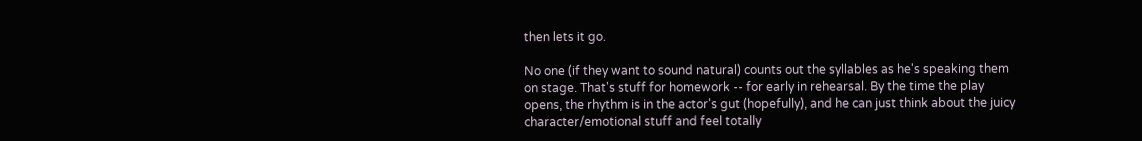then lets it go.

No one (if they want to sound natural) counts out the syllables as he's speaking them on stage. That's stuff for homework -- for early in rehearsal. By the time the play opens, the rhythm is in the actor's gut (hopefully), and he can just think about the juicy character/emotional stuff and feel totally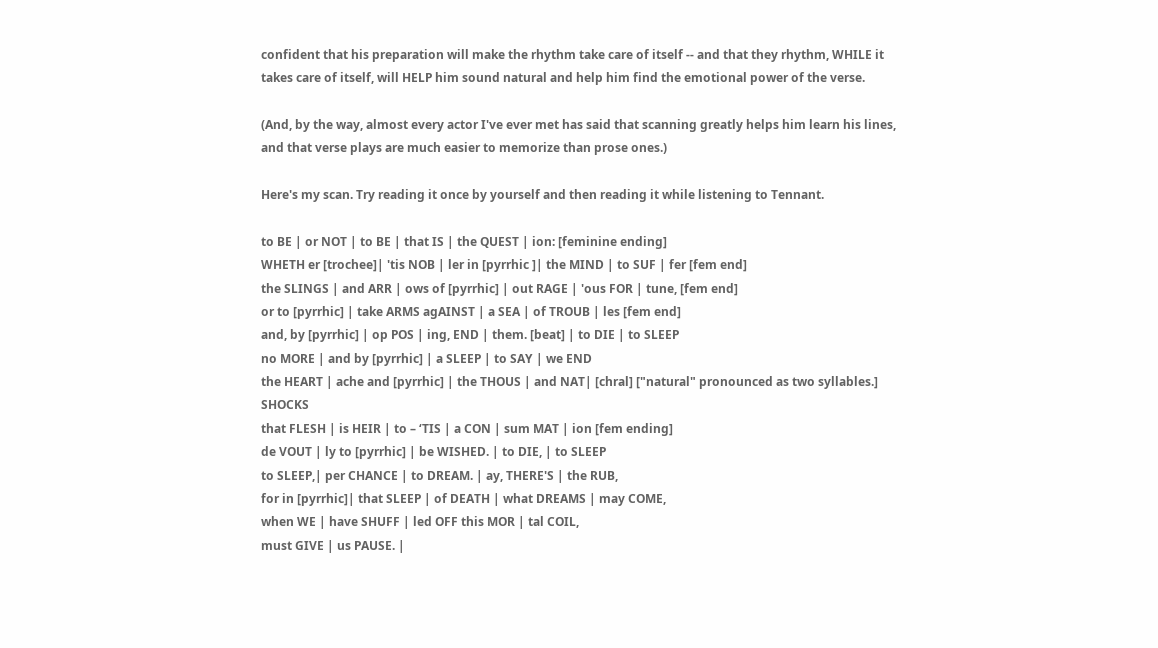confident that his preparation will make the rhythm take care of itself -- and that they rhythm, WHILE it takes care of itself, will HELP him sound natural and help him find the emotional power of the verse.

(And, by the way, almost every actor I've ever met has said that scanning greatly helps him learn his lines, and that verse plays are much easier to memorize than prose ones.)

Here's my scan. Try reading it once by yourself and then reading it while listening to Tennant.

to BE | or NOT | to BE | that IS | the QUEST | ion: [feminine ending]
WHETH er [trochee]| 'tis NOB | ler in [pyrrhic ]| the MIND | to SUF | fer [fem end]
the SLINGS | and ARR | ows of [pyrrhic] | out RAGE | 'ous FOR | tune, [fem end]
or to [pyrrhic] | take ARMS agAINST | a SEA | of TROUB | les [fem end]
and, by [pyrrhic] | op POS | ing, END | them. [beat] | to DIE | to SLEEP
no MORE | and by [pyrrhic] | a SLEEP | to SAY | we END
the HEART | ache and [pyrrhic] | the THOUS | and NAT| [chral] ["natural" pronounced as two syllables.] SHOCKS
that FLESH | is HEIR | to – ‘TIS | a CON | sum MAT | ion [fem ending]
de VOUT | ly to [pyrrhic] | be WISHED. | to DIE, | to SLEEP
to SLEEP,| per CHANCE | to DREAM. | ay, THERE'S | the RUB,
for in [pyrrhic]| that SLEEP | of DEATH | what DREAMS | may COME,
when WE | have SHUFF | led OFF this MOR | tal COIL,
must GIVE | us PAUSE. |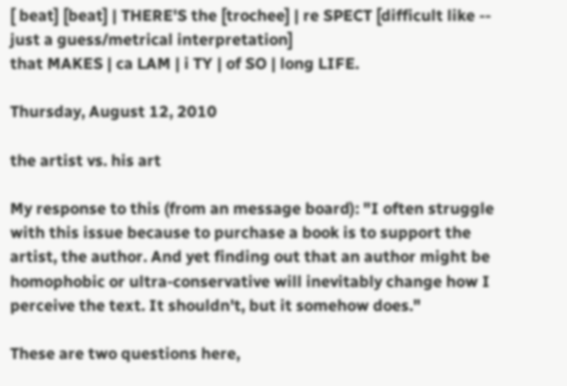[ beat] [beat] | THERE'S the [trochee] | re SPECT [difficult like -- just a guess/metrical interpretation]
that MAKES | ca LAM | i TY | of SO | long LIFE.

Thursday, August 12, 2010

the artist vs. his art

My response to this (from an message board): "I often struggle with this issue because to purchase a book is to support the artist, the author. And yet finding out that an author might be homophobic or ultra-conservative will inevitably change how I perceive the text. It shouldn't, but it somehow does."

These are two questions here,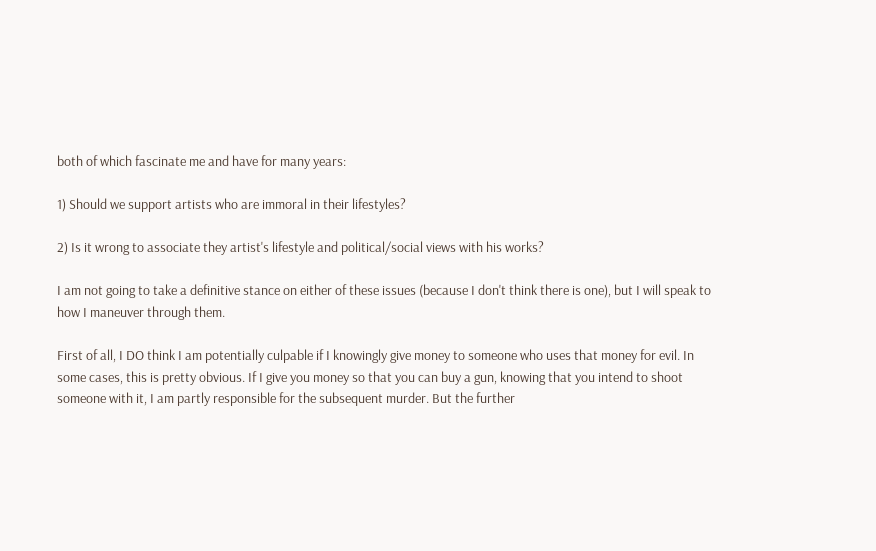both of which fascinate me and have for many years:

1) Should we support artists who are immoral in their lifestyles?

2) Is it wrong to associate they artist's lifestyle and political/social views with his works?

I am not going to take a definitive stance on either of these issues (because I don't think there is one), but I will speak to how I maneuver through them.

First of all, I DO think I am potentially culpable if I knowingly give money to someone who uses that money for evil. In some cases, this is pretty obvious. If I give you money so that you can buy a gun, knowing that you intend to shoot someone with it, I am partly responsible for the subsequent murder. But the further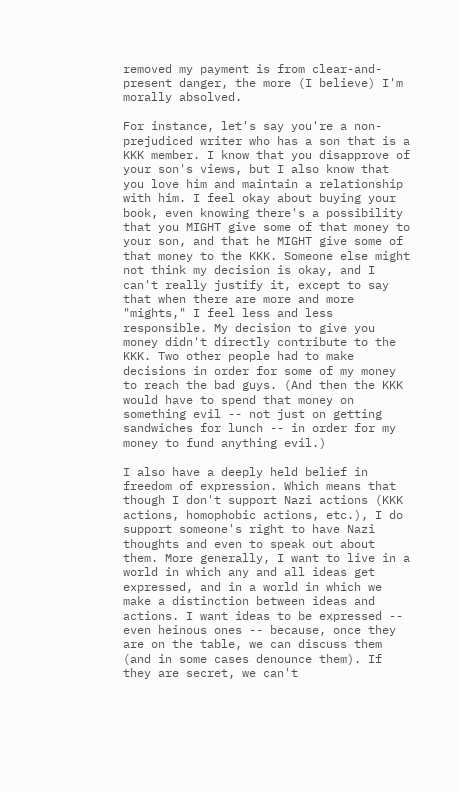removed my payment is from clear-and-present danger, the more (I believe) I'm morally absolved.

For instance, let's say you're a non-prejudiced writer who has a son that is a KKK member. I know that you disapprove of your son's views, but I also know that you love him and maintain a relationship with him. I feel okay about buying your book, even knowing there's a possibility that you MIGHT give some of that money to your son, and that he MIGHT give some of that money to the KKK. Someone else might not think my decision is okay, and I can't really justify it, except to say that when there are more and more "mights," I feel less and less responsible. My decision to give you money didn't directly contribute to the KKK. Two other people had to make decisions in order for some of my money to reach the bad guys. (And then the KKK would have to spend that money on something evil -- not just on getting sandwiches for lunch -- in order for my money to fund anything evil.)

I also have a deeply held belief in freedom of expression. Which means that though I don't support Nazi actions (KKK actions, homophobic actions, etc.), I do support someone's right to have Nazi thoughts and even to speak out about them. More generally, I want to live in a world in which any and all ideas get expressed, and in a world in which we make a distinction between ideas and actions. I want ideas to be expressed -- even heinous ones -- because, once they are on the table, we can discuss them (and in some cases denounce them). If they are secret, we can't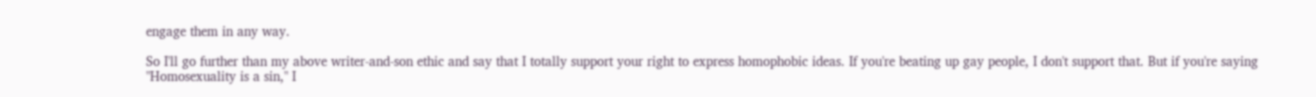engage them in any way.

So I'll go further than my above writer-and-son ethic and say that I totally support your right to express homophobic ideas. If you're beating up gay people, I don't support that. But if you're saying "Homosexuality is a sin," I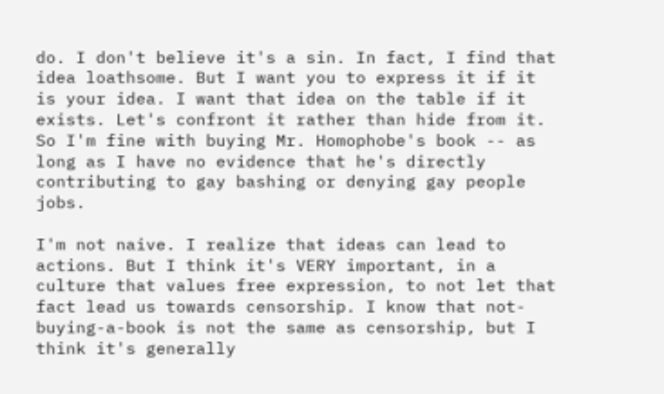do. I don't believe it's a sin. In fact, I find that idea loathsome. But I want you to express it if it is your idea. I want that idea on the table if it exists. Let's confront it rather than hide from it. So I'm fine with buying Mr. Homophobe's book -- as long as I have no evidence that he's directly contributing to gay bashing or denying gay people jobs.

I'm not naive. I realize that ideas can lead to actions. But I think it's VERY important, in a culture that values free expression, to not let that fact lead us towards censorship. I know that not-buying-a-book is not the same as censorship, but I think it's generally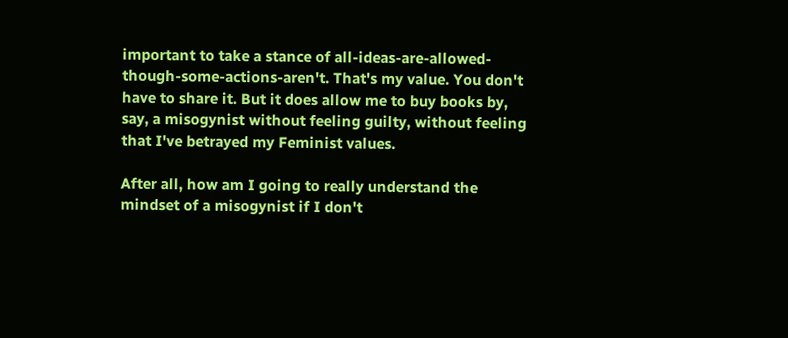important to take a stance of all-ideas-are-allowed-though-some-actions-aren't. That's my value. You don't have to share it. But it does allow me to buy books by, say, a misogynist without feeling guilty, without feeling that I've betrayed my Feminist values.

After all, how am I going to really understand the mindset of a misogynist if I don't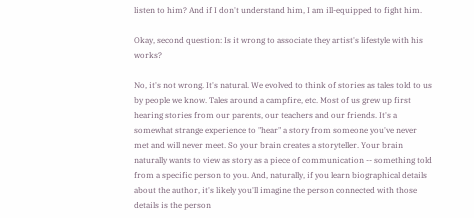listen to him? And if I don't understand him, I am ill-equipped to fight him.

Okay, second question: Is it wrong to associate they artist's lifestyle with his works?

No, it's not wrong. It's natural. We evolved to think of stories as tales told to us by people we know. Tales around a campfire, etc. Most of us grew up first hearing stories from our parents, our teachers and our friends. It's a somewhat strange experience to "hear" a story from someone you've never met and will never meet. So your brain creates a storyteller. Your brain naturally wants to view as story as a piece of communication -- something told from a specific person to you. And, naturally, if you learn biographical details about the author, it's likely you'll imagine the person connected with those details is the person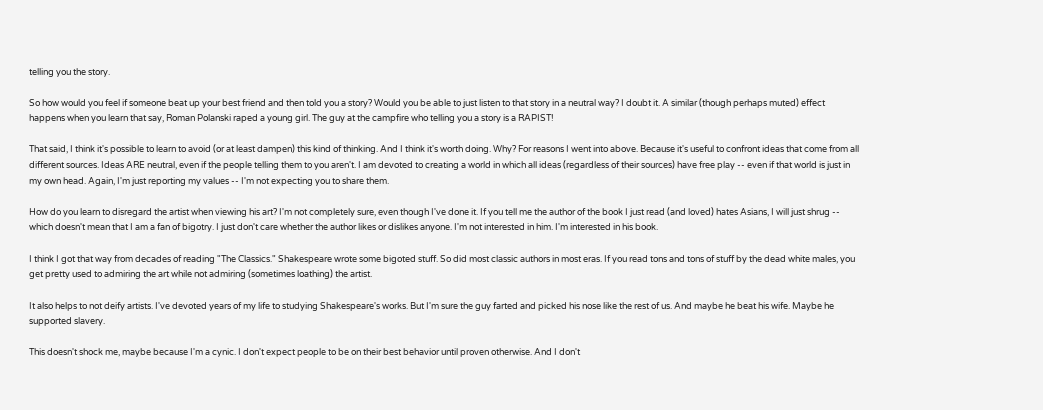telling you the story.

So how would you feel if someone beat up your best friend and then told you a story? Would you be able to just listen to that story in a neutral way? I doubt it. A similar (though perhaps muted) effect happens when you learn that say, Roman Polanski raped a young girl. The guy at the campfire who telling you a story is a RAPIST!

That said, I think it's possible to learn to avoid (or at least dampen) this kind of thinking. And I think it's worth doing. Why? For reasons I went into above. Because it's useful to confront ideas that come from all different sources. Ideas ARE neutral, even if the people telling them to you aren't. I am devoted to creating a world in which all ideas (regardless of their sources) have free play -- even if that world is just in my own head. Again, I'm just reporting my values -- I'm not expecting you to share them.

How do you learn to disregard the artist when viewing his art? I'm not completely sure, even though I've done it. If you tell me the author of the book I just read (and loved) hates Asians, I will just shrug -- which doesn't mean that I am a fan of bigotry. I just don't care whether the author likes or dislikes anyone. I'm not interested in him. I'm interested in his book.

I think I got that way from decades of reading "The Classics." Shakespeare wrote some bigoted stuff. So did most classic authors in most eras. If you read tons and tons of stuff by the dead white males, you get pretty used to admiring the art while not admiring (sometimes loathing) the artist.

It also helps to not deify artists. I've devoted years of my life to studying Shakespeare's works. But I'm sure the guy farted and picked his nose like the rest of us. And maybe he beat his wife. Maybe he supported slavery.

This doesn't shock me, maybe because I'm a cynic. I don't expect people to be on their best behavior until proven otherwise. And I don't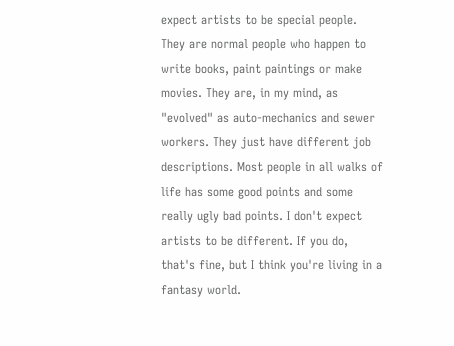expect artists to be special people. They are normal people who happen to write books, paint paintings or make movies. They are, in my mind, as "evolved" as auto-mechanics and sewer workers. They just have different job descriptions. Most people in all walks of life has some good points and some really ugly bad points. I don't expect artists to be different. If you do, that's fine, but I think you're living in a fantasy world.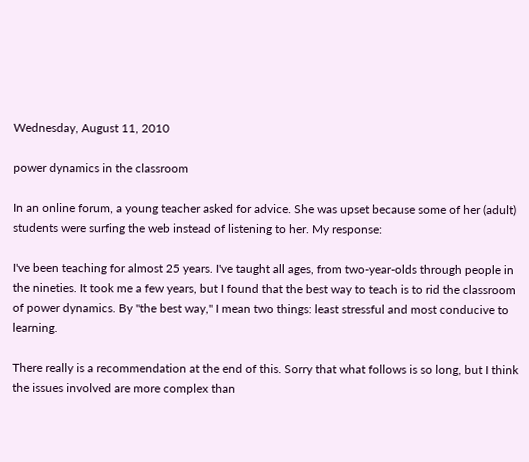Wednesday, August 11, 2010

power dynamics in the classroom

In an online forum, a young teacher asked for advice. She was upset because some of her (adult) students were surfing the web instead of listening to her. My response:

I've been teaching for almost 25 years. I've taught all ages, from two-year-olds through people in the nineties. It took me a few years, but I found that the best way to teach is to rid the classroom of power dynamics. By "the best way," I mean two things: least stressful and most conducive to learning.

There really is a recommendation at the end of this. Sorry that what follows is so long, but I think the issues involved are more complex than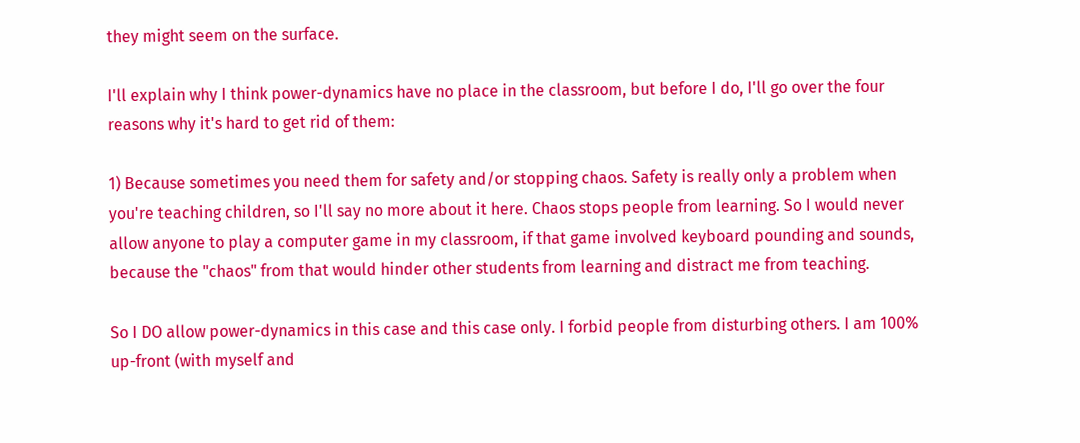they might seem on the surface.

I'll explain why I think power-dynamics have no place in the classroom, but before I do, I'll go over the four reasons why it's hard to get rid of them:

1) Because sometimes you need them for safety and/or stopping chaos. Safety is really only a problem when you're teaching children, so I'll say no more about it here. Chaos stops people from learning. So I would never allow anyone to play a computer game in my classroom, if that game involved keyboard pounding and sounds, because the "chaos" from that would hinder other students from learning and distract me from teaching.

So I DO allow power-dynamics in this case and this case only. I forbid people from disturbing others. I am 100% up-front (with myself and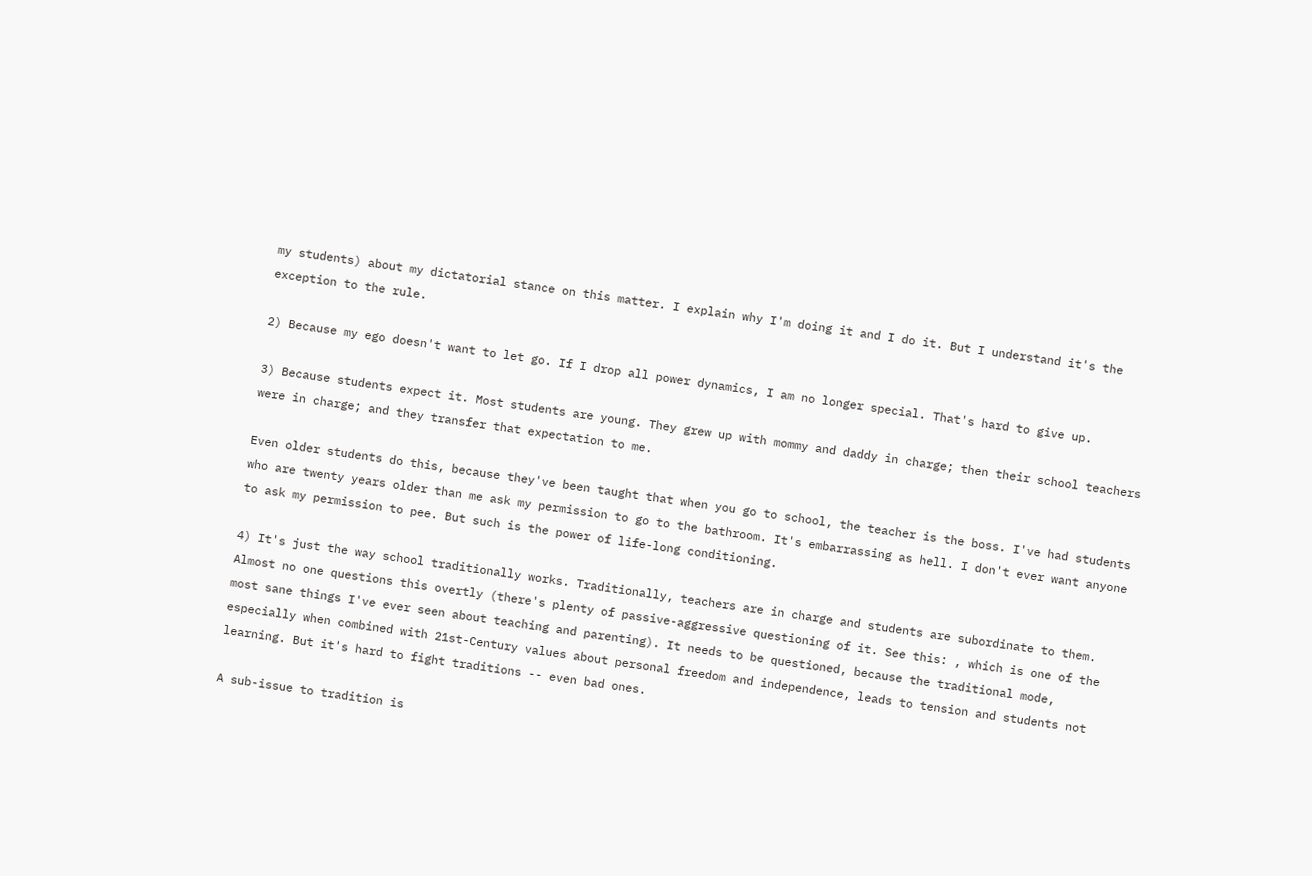my students) about my dictatorial stance on this matter. I explain why I'm doing it and I do it. But I understand it's the exception to the rule.

2) Because my ego doesn't want to let go. If I drop all power dynamics, I am no longer special. That's hard to give up.

3) Because students expect it. Most students are young. They grew up with mommy and daddy in charge; then their school teachers were in charge; and they transfer that expectation to me.

Even older students do this, because they've been taught that when you go to school, the teacher is the boss. I've had students who are twenty years older than me ask my permission to go to the bathroom. It's embarrassing as hell. I don't ever want anyone to ask my permission to pee. But such is the power of life-long conditioning.

4) It's just the way school traditionally works. Traditionally, teachers are in charge and students are subordinate to them. Almost no one questions this overtly (there's plenty of passive-aggressive questioning of it. See this: , which is one of the most sane things I've ever seen about teaching and parenting). It needs to be questioned, because the traditional mode, especially when combined with 21st-Century values about personal freedom and independence, leads to tension and students not learning. But it's hard to fight traditions -- even bad ones.

A sub-issue to tradition is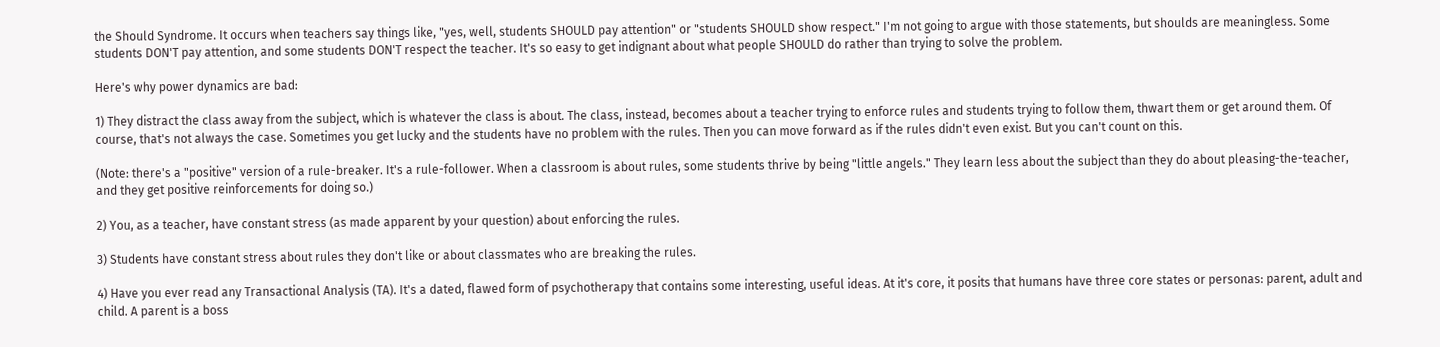the Should Syndrome. It occurs when teachers say things like, "yes, well, students SHOULD pay attention" or "students SHOULD show respect." I'm not going to argue with those statements, but shoulds are meaningless. Some students DON'T pay attention, and some students DON'T respect the teacher. It's so easy to get indignant about what people SHOULD do rather than trying to solve the problem.

Here's why power dynamics are bad:

1) They distract the class away from the subject, which is whatever the class is about. The class, instead, becomes about a teacher trying to enforce rules and students trying to follow them, thwart them or get around them. Of course, that's not always the case. Sometimes you get lucky and the students have no problem with the rules. Then you can move forward as if the rules didn't even exist. But you can't count on this.

(Note: there's a "positive" version of a rule-breaker. It's a rule-follower. When a classroom is about rules, some students thrive by being "little angels." They learn less about the subject than they do about pleasing-the-teacher, and they get positive reinforcements for doing so.)

2) You, as a teacher, have constant stress (as made apparent by your question) about enforcing the rules.

3) Students have constant stress about rules they don't like or about classmates who are breaking the rules.

4) Have you ever read any Transactional Analysis (TA). It's a dated, flawed form of psychotherapy that contains some interesting, useful ideas. At it's core, it posits that humans have three core states or personas: parent, adult and child. A parent is a boss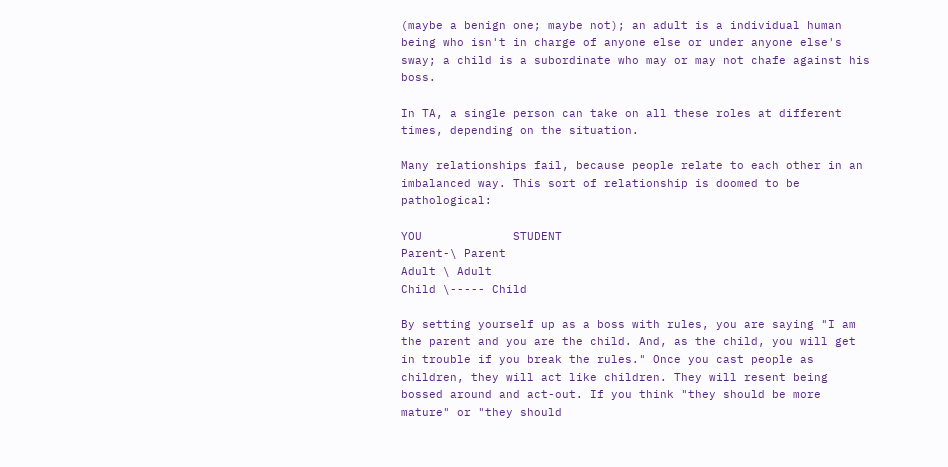(maybe a benign one; maybe not); an adult is a individual human being who isn't in charge of anyone else or under anyone else's sway; a child is a subordinate who may or may not chafe against his boss.

In TA, a single person can take on all these roles at different times, depending on the situation.

Many relationships fail, because people relate to each other in an imbalanced way. This sort of relationship is doomed to be pathological:

YOU             STUDENT
Parent-\ Parent
Adult \ Adult
Child \----- Child

By setting yourself up as a boss with rules, you are saying "I am the parent and you are the child. And, as the child, you will get in trouble if you break the rules." Once you cast people as children, they will act like children. They will resent being bossed around and act-out. If you think "they should be more mature" or "they should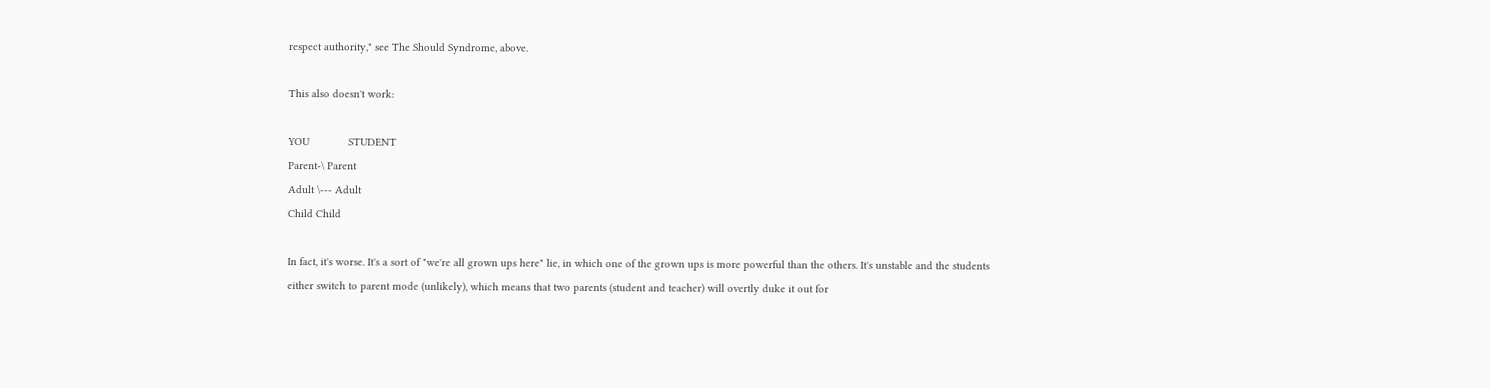respect authority," see The Should Syndrome, above.

This also doesn't work:

YOU             STUDENT
Parent-\ Parent
Adult \--- Adult
Child Child

In fact, it's worse. It's a sort of "we're all grown ups here" lie, in which one of the grown ups is more powerful than the others. It's unstable and the students either switch to parent mode (unlikely), which means that two parents (student and teacher) will overtly duke it out for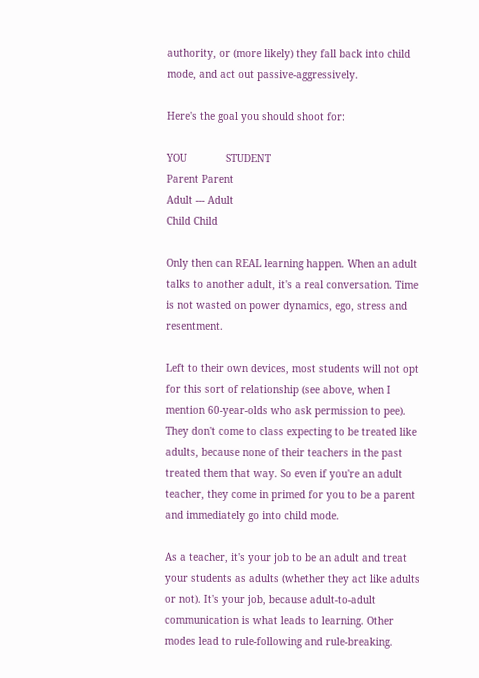authority, or (more likely) they fall back into child mode, and act out passive-aggressively.

Here's the goal you should shoot for:

YOU             STUDENT
Parent Parent
Adult --- Adult
Child Child

Only then can REAL learning happen. When an adult talks to another adult, it's a real conversation. Time is not wasted on power dynamics, ego, stress and resentment.

Left to their own devices, most students will not opt for this sort of relationship (see above, when I mention 60-year-olds who ask permission to pee). They don't come to class expecting to be treated like adults, because none of their teachers in the past treated them that way. So even if you're an adult teacher, they come in primed for you to be a parent and immediately go into child mode.

As a teacher, it's your job to be an adult and treat your students as adults (whether they act like adults or not). It's your job, because adult-to-adult communication is what leads to learning. Other modes lead to rule-following and rule-breaking.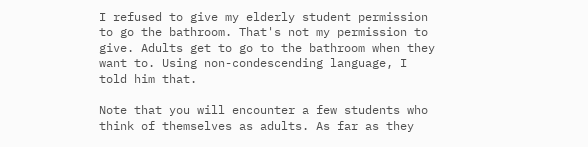I refused to give my elderly student permission to go the bathroom. That's not my permission to give. Adults get to go to the bathroom when they want to. Using non-condescending language, I told him that.

Note that you will encounter a few students who think of themselves as adults. As far as they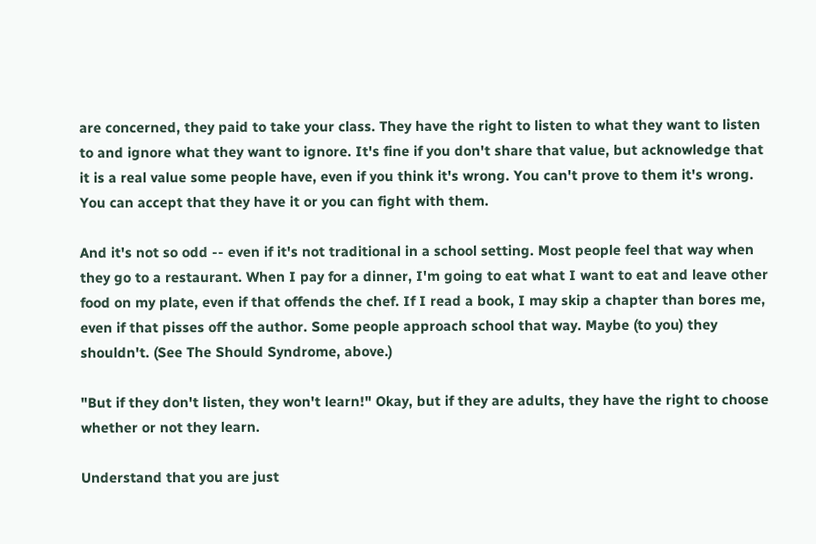are concerned, they paid to take your class. They have the right to listen to what they want to listen to and ignore what they want to ignore. It's fine if you don't share that value, but acknowledge that it is a real value some people have, even if you think it's wrong. You can't prove to them it's wrong. You can accept that they have it or you can fight with them.

And it's not so odd -- even if it's not traditional in a school setting. Most people feel that way when they go to a restaurant. When I pay for a dinner, I'm going to eat what I want to eat and leave other food on my plate, even if that offends the chef. If I read a book, I may skip a chapter than bores me, even if that pisses off the author. Some people approach school that way. Maybe (to you) they shouldn't. (See The Should Syndrome, above.)

"But if they don't listen, they won't learn!" Okay, but if they are adults, they have the right to choose whether or not they learn.

Understand that you are just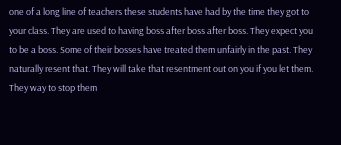one of a long line of teachers these students have had by the time they got to your class. They are used to having boss after boss after boss. They expect you to be a boss. Some of their bosses have treated them unfairly in the past. They naturally resent that. They will take that resentment out on you if you let them. They way to stop them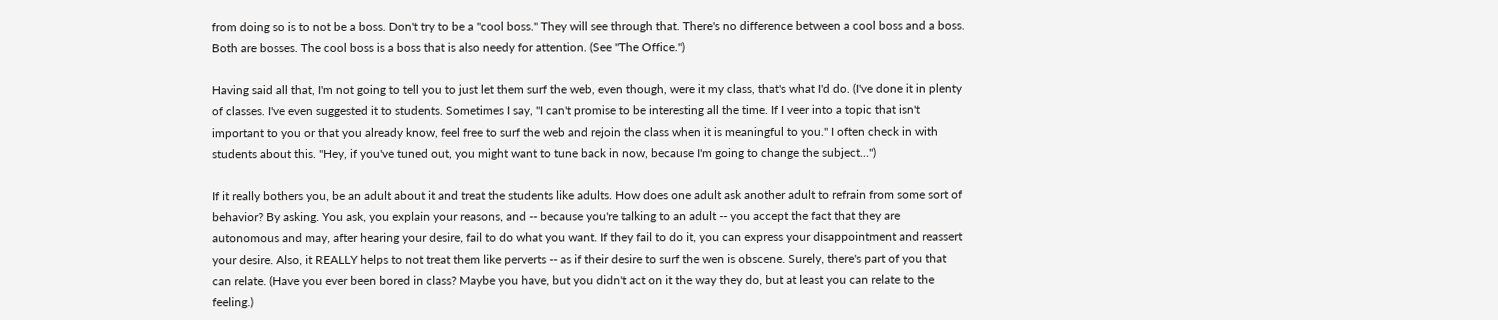from doing so is to not be a boss. Don't try to be a "cool boss." They will see through that. There's no difference between a cool boss and a boss. Both are bosses. The cool boss is a boss that is also needy for attention. (See "The Office.")

Having said all that, I'm not going to tell you to just let them surf the web, even though, were it my class, that's what I'd do. (I've done it in plenty of classes. I've even suggested it to students. Sometimes I say, "I can't promise to be interesting all the time. If I veer into a topic that isn't important to you or that you already know, feel free to surf the web and rejoin the class when it is meaningful to you." I often check in with students about this. "Hey, if you've tuned out, you might want to tune back in now, because I'm going to change the subject...")

If it really bothers you, be an adult about it and treat the students like adults. How does one adult ask another adult to refrain from some sort of behavior? By asking. You ask, you explain your reasons, and -- because you're talking to an adult -- you accept the fact that they are autonomous and may, after hearing your desire, fail to do what you want. If they fail to do it, you can express your disappointment and reassert your desire. Also, it REALLY helps to not treat them like perverts -- as if their desire to surf the wen is obscene. Surely, there's part of you that can relate. (Have you ever been bored in class? Maybe you have, but you didn't act on it the way they do, but at least you can relate to the feeling.)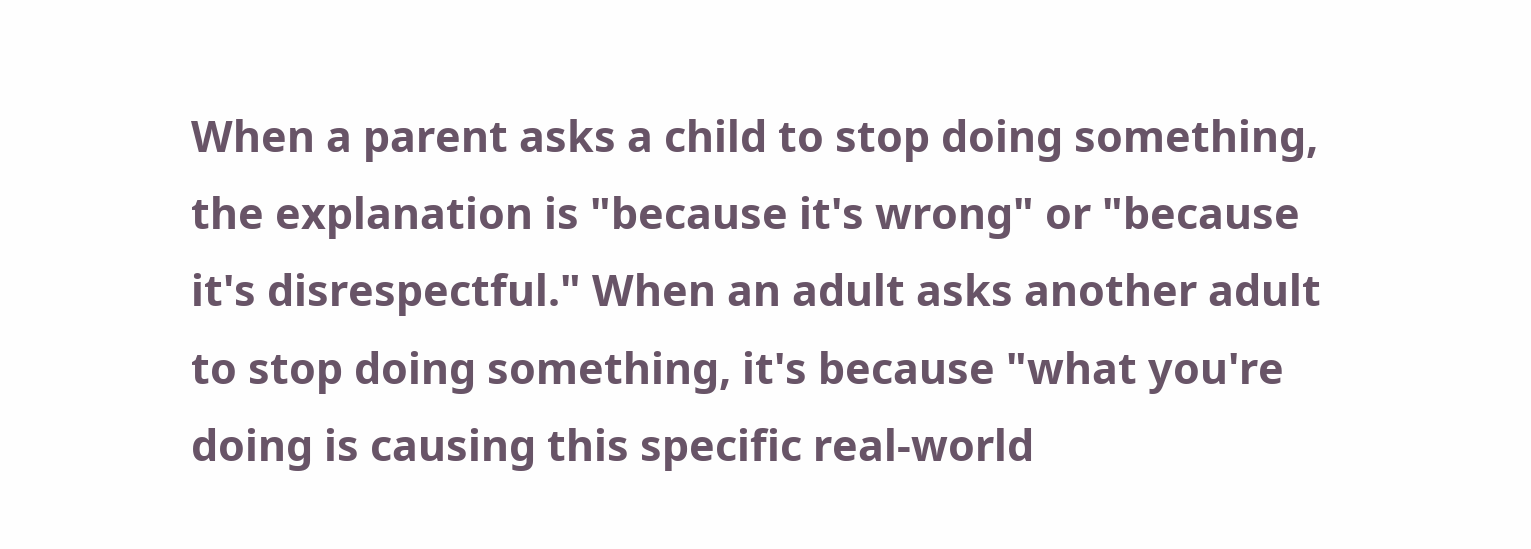When a parent asks a child to stop doing something, the explanation is "because it's wrong" or "because it's disrespectful." When an adult asks another adult to stop doing something, it's because "what you're doing is causing this specific real-world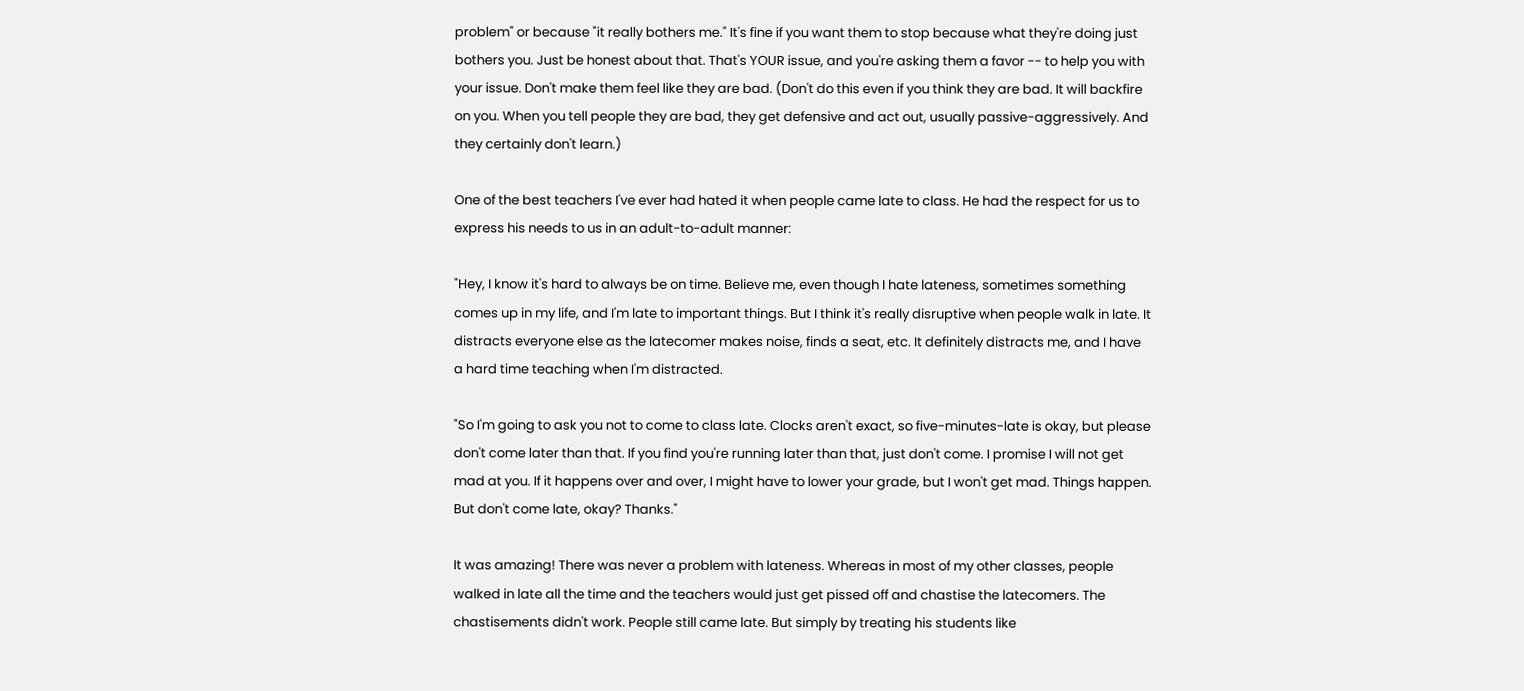problem" or because "it really bothers me." It's fine if you want them to stop because what they're doing just bothers you. Just be honest about that. That's YOUR issue, and you're asking them a favor -- to help you with your issue. Don't make them feel like they are bad. (Don't do this even if you think they are bad. It will backfire on you. When you tell people they are bad, they get defensive and act out, usually passive-aggressively. And they certainly don't learn.)

One of the best teachers I've ever had hated it when people came late to class. He had the respect for us to express his needs to us in an adult-to-adult manner:

"Hey, I know it's hard to always be on time. Believe me, even though I hate lateness, sometimes something comes up in my life, and I'm late to important things. But I think it's really disruptive when people walk in late. It distracts everyone else as the latecomer makes noise, finds a seat, etc. It definitely distracts me, and I have a hard time teaching when I'm distracted.

"So I'm going to ask you not to come to class late. Clocks aren't exact, so five-minutes-late is okay, but please don't come later than that. If you find you're running later than that, just don't come. I promise I will not get mad at you. If it happens over and over, I might have to lower your grade, but I won't get mad. Things happen. But don't come late, okay? Thanks."

It was amazing! There was never a problem with lateness. Whereas in most of my other classes, people walked in late all the time and the teachers would just get pissed off and chastise the latecomers. The chastisements didn't work. People still came late. But simply by treating his students like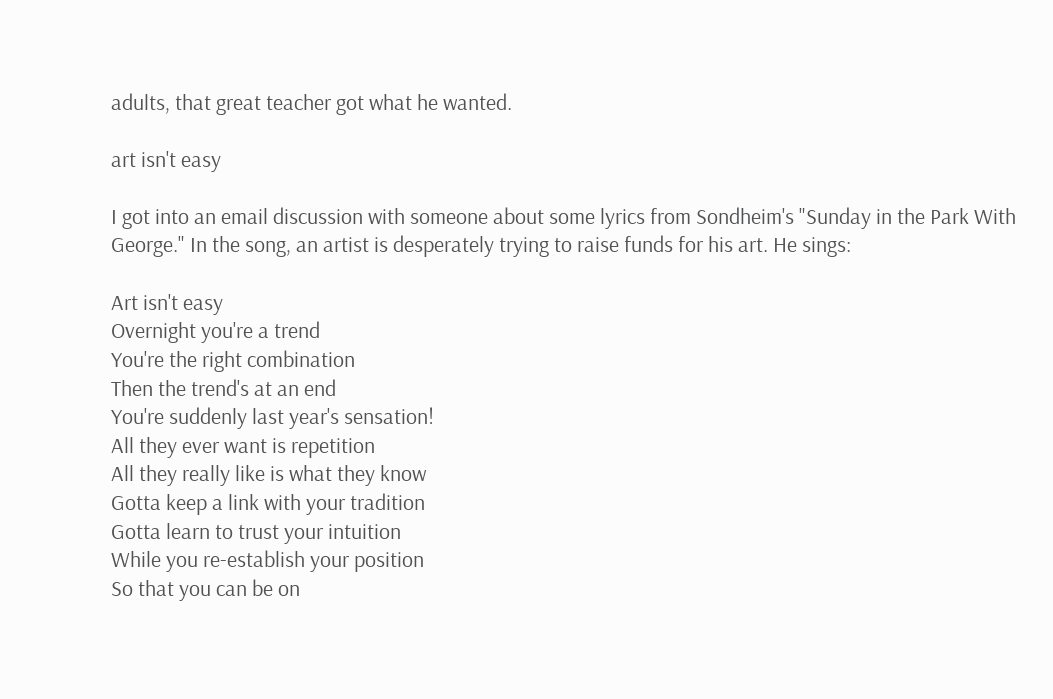adults, that great teacher got what he wanted.

art isn't easy

I got into an email discussion with someone about some lyrics from Sondheim's "Sunday in the Park With George." In the song, an artist is desperately trying to raise funds for his art. He sings:

Art isn't easy
Overnight you're a trend
You're the right combination
Then the trend's at an end
You're suddenly last year's sensation!
All they ever want is repetition
All they really like is what they know
Gotta keep a link with your tradition
Gotta learn to trust your intuition
While you re-establish your position
So that you can be on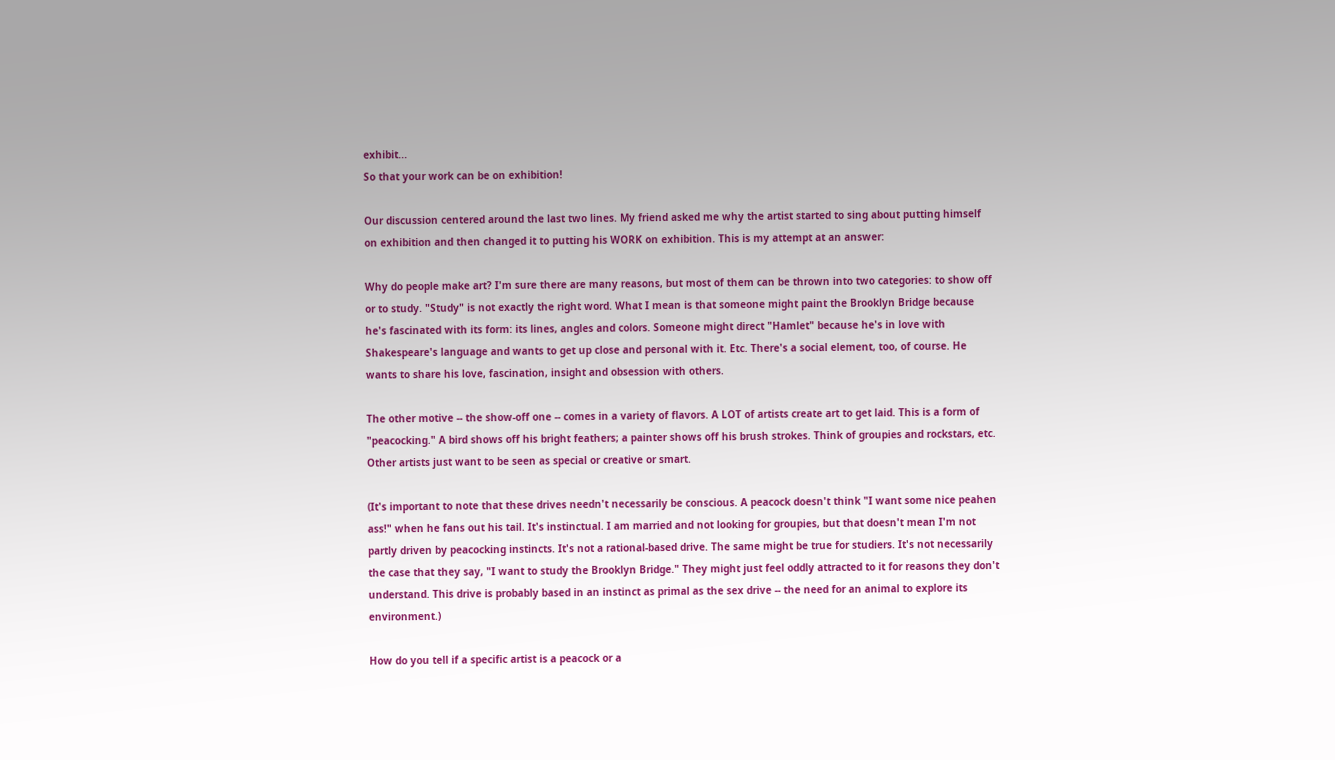exhibit...
So that your work can be on exhibition!

Our discussion centered around the last two lines. My friend asked me why the artist started to sing about putting himself on exhibition and then changed it to putting his WORK on exhibition. This is my attempt at an answer:

Why do people make art? I'm sure there are many reasons, but most of them can be thrown into two categories: to show off or to study. "Study" is not exactly the right word. What I mean is that someone might paint the Brooklyn Bridge because he's fascinated with its form: its lines, angles and colors. Someone might direct "Hamlet" because he's in love with Shakespeare's language and wants to get up close and personal with it. Etc. There's a social element, too, of course. He wants to share his love, fascination, insight and obsession with others.

The other motive -- the show-off one -- comes in a variety of flavors. A LOT of artists create art to get laid. This is a form of "peacocking." A bird shows off his bright feathers; a painter shows off his brush strokes. Think of groupies and rockstars, etc. Other artists just want to be seen as special or creative or smart.

(It's important to note that these drives needn't necessarily be conscious. A peacock doesn't think "I want some nice peahen ass!" when he fans out his tail. It's instinctual. I am married and not looking for groupies, but that doesn't mean I'm not partly driven by peacocking instincts. It's not a rational-based drive. The same might be true for studiers. It's not necessarily the case that they say, "I want to study the Brooklyn Bridge." They might just feel oddly attracted to it for reasons they don't understand. This drive is probably based in an instinct as primal as the sex drive -- the need for an animal to explore its environment.)

How do you tell if a specific artist is a peacock or a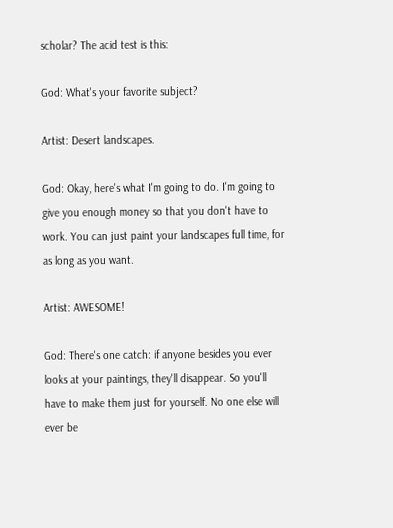scholar? The acid test is this:

God: What's your favorite subject?

Artist: Desert landscapes.

God: Okay, here's what I'm going to do. I'm going to give you enough money so that you don't have to work. You can just paint your landscapes full time, for as long as you want.

Artist: AWESOME!

God: There's one catch: if anyone besides you ever looks at your paintings, they'll disappear. So you'll have to make them just for yourself. No one else will ever be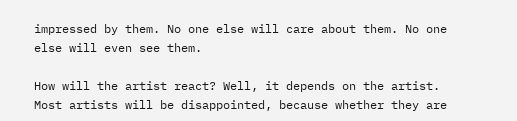impressed by them. No one else will care about them. No one else will even see them.

How will the artist react? Well, it depends on the artist. Most artists will be disappointed, because whether they are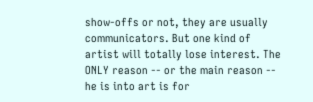show-offs or not, they are usually communicators. But one kind of artist will totally lose interest. The ONLY reason -- or the main reason -- he is into art is for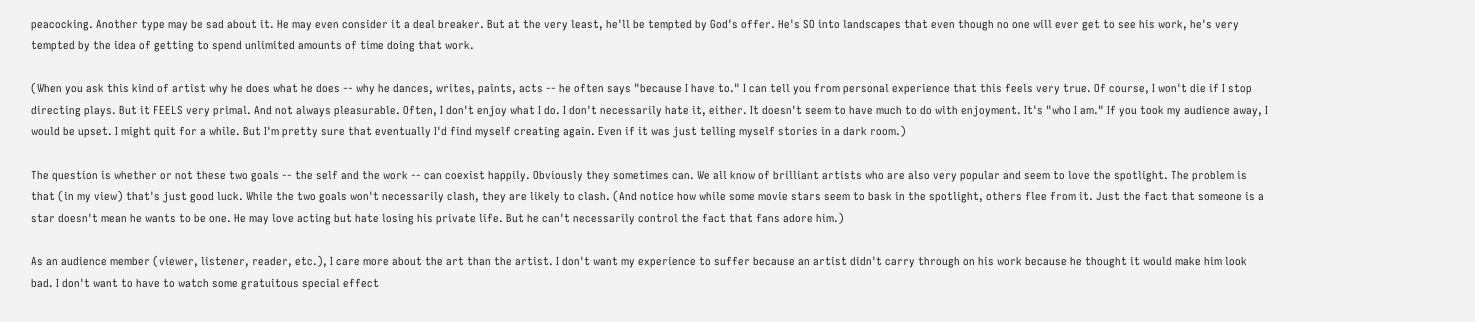peacocking. Another type may be sad about it. He may even consider it a deal breaker. But at the very least, he'll be tempted by God's offer. He's SO into landscapes that even though no one will ever get to see his work, he's very tempted by the idea of getting to spend unlimited amounts of time doing that work.

(When you ask this kind of artist why he does what he does -- why he dances, writes, paints, acts -- he often says "because I have to." I can tell you from personal experience that this feels very true. Of course, I won't die if I stop directing plays. But it FEELS very primal. And not always pleasurable. Often, I don't enjoy what I do. I don't necessarily hate it, either. It doesn't seem to have much to do with enjoyment. It's "who I am." If you took my audience away, I would be upset. I might quit for a while. But I'm pretty sure that eventually I'd find myself creating again. Even if it was just telling myself stories in a dark room.)

The question is whether or not these two goals -- the self and the work -- can coexist happily. Obviously they sometimes can. We all know of brilliant artists who are also very popular and seem to love the spotlight. The problem is that (in my view) that's just good luck. While the two goals won't necessarily clash, they are likely to clash. (And notice how while some movie stars seem to bask in the spotlight, others flee from it. Just the fact that someone is a star doesn't mean he wants to be one. He may love acting but hate losing his private life. But he can't necessarily control the fact that fans adore him.)

As an audience member (viewer, listener, reader, etc.), I care more about the art than the artist. I don't want my experience to suffer because an artist didn't carry through on his work because he thought it would make him look bad. I don't want to have to watch some gratuitous special effect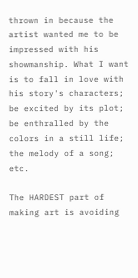thrown in because the artist wanted me to be impressed with his showmanship. What I want is to fall in love with his story's characters; be excited by its plot; be enthralled by the colors in a still life; the melody of a song; etc.

The HARDEST part of making art is avoiding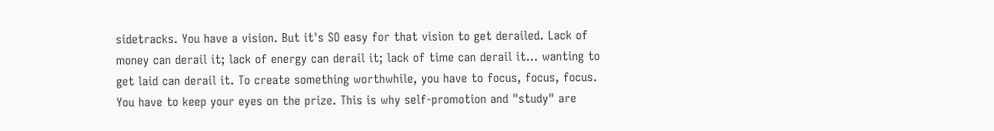sidetracks. You have a vision. But it's SO easy for that vision to get derailed. Lack of money can derail it; lack of energy can derail it; lack of time can derail it... wanting to get laid can derail it. To create something worthwhile, you have to focus, focus, focus. You have to keep your eyes on the prize. This is why self-promotion and "study" are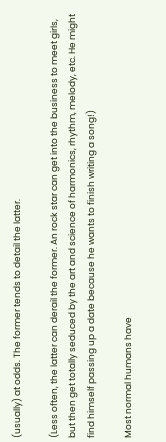(usually) at odds. The former tends to detail the latter.

(Less often, the latter can derail the former. An rock star can get into the business to meet girls, but then get totally seduced by the art and science of harmonics, rhythm, melody, etc. He might find himself passing up a date because he wants to finish writing a song!)

Most normal humans have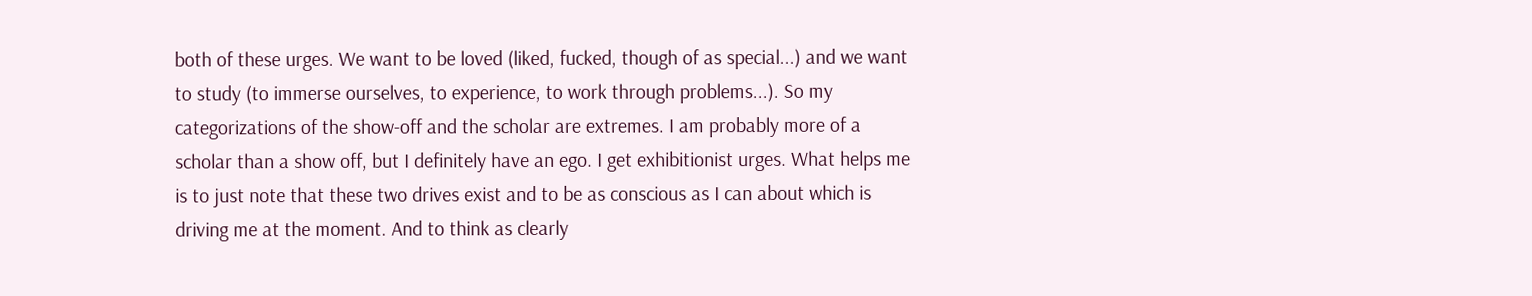both of these urges. We want to be loved (liked, fucked, though of as special...) and we want to study (to immerse ourselves, to experience, to work through problems...). So my categorizations of the show-off and the scholar are extremes. I am probably more of a scholar than a show off, but I definitely have an ego. I get exhibitionist urges. What helps me is to just note that these two drives exist and to be as conscious as I can about which is driving me at the moment. And to think as clearly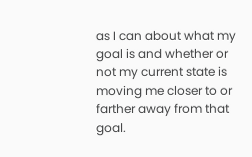as I can about what my goal is and whether or not my current state is moving me closer to or farther away from that goal.